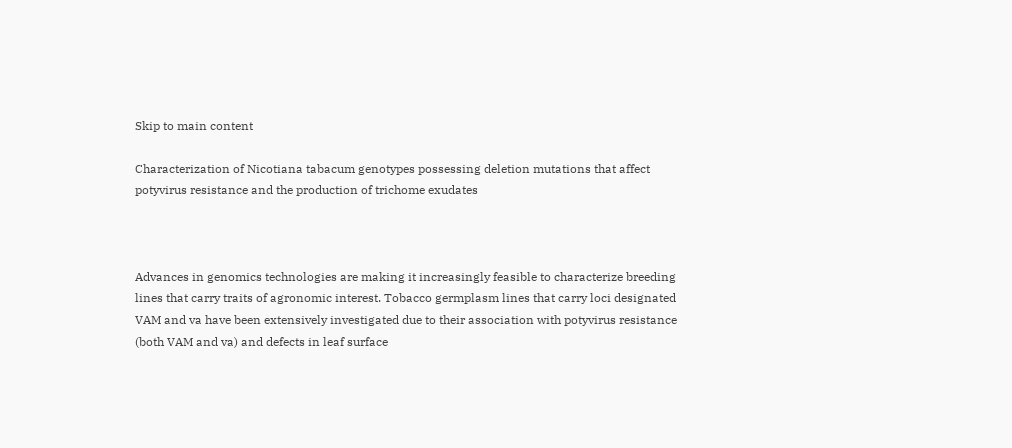Skip to main content

Characterization of Nicotiana tabacum genotypes possessing deletion mutations that affect potyvirus resistance and the production of trichome exudates



Advances in genomics technologies are making it increasingly feasible to characterize breeding lines that carry traits of agronomic interest. Tobacco germplasm lines that carry loci designated VAM and va have been extensively investigated due to their association with potyvirus resistance (both VAM and va) and defects in leaf surface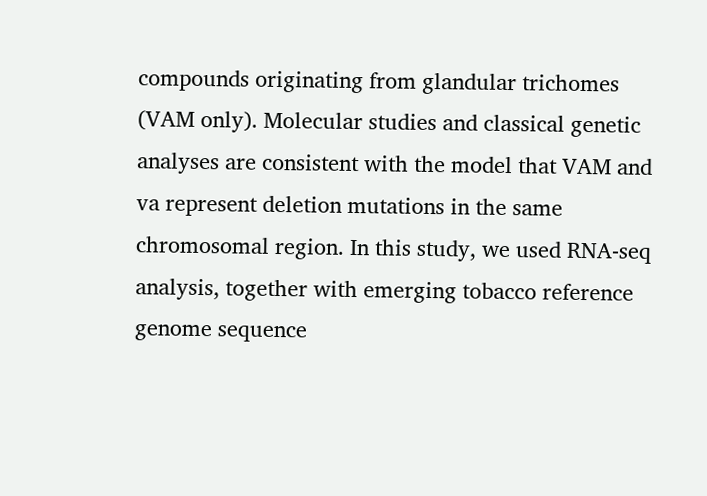compounds originating from glandular trichomes (VAM only). Molecular studies and classical genetic analyses are consistent with the model that VAM and va represent deletion mutations in the same chromosomal region. In this study, we used RNA-seq analysis, together with emerging tobacco reference genome sequence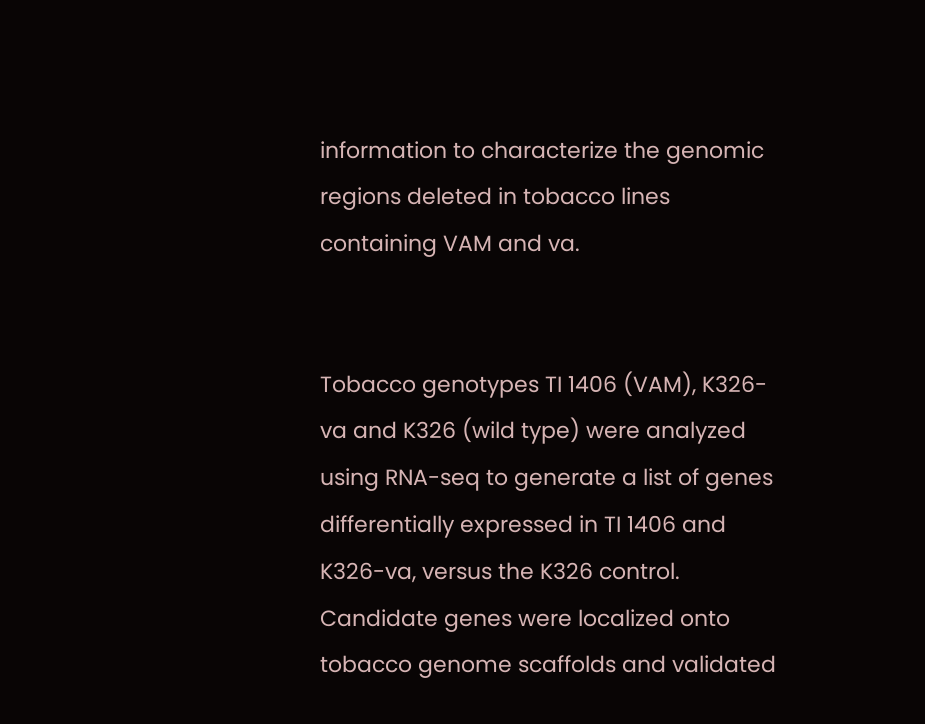information to characterize the genomic regions deleted in tobacco lines containing VAM and va.


Tobacco genotypes TI 1406 (VAM), K326-va and K326 (wild type) were analyzed using RNA-seq to generate a list of genes differentially expressed in TI 1406 and K326-va, versus the K326 control. Candidate genes were localized onto tobacco genome scaffolds and validated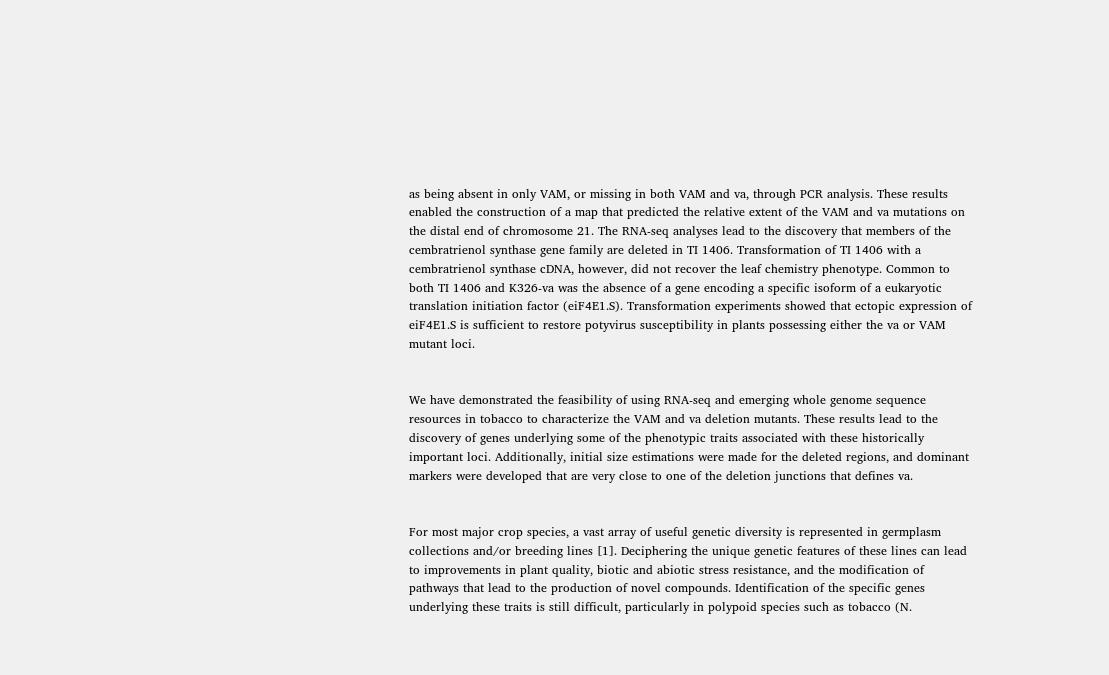as being absent in only VAM, or missing in both VAM and va, through PCR analysis. These results enabled the construction of a map that predicted the relative extent of the VAM and va mutations on the distal end of chromosome 21. The RNA-seq analyses lead to the discovery that members of the cembratrienol synthase gene family are deleted in TI 1406. Transformation of TI 1406 with a cembratrienol synthase cDNA, however, did not recover the leaf chemistry phenotype. Common to both TI 1406 and K326-va was the absence of a gene encoding a specific isoform of a eukaryotic translation initiation factor (eiF4E1.S). Transformation experiments showed that ectopic expression of eiF4E1.S is sufficient to restore potyvirus susceptibility in plants possessing either the va or VAM mutant loci.


We have demonstrated the feasibility of using RNA-seq and emerging whole genome sequence resources in tobacco to characterize the VAM and va deletion mutants. These results lead to the discovery of genes underlying some of the phenotypic traits associated with these historically important loci. Additionally, initial size estimations were made for the deleted regions, and dominant markers were developed that are very close to one of the deletion junctions that defines va.


For most major crop species, a vast array of useful genetic diversity is represented in germplasm collections and/or breeding lines [1]. Deciphering the unique genetic features of these lines can lead to improvements in plant quality, biotic and abiotic stress resistance, and the modification of pathways that lead to the production of novel compounds. Identification of the specific genes underlying these traits is still difficult, particularly in polypoid species such as tobacco (N.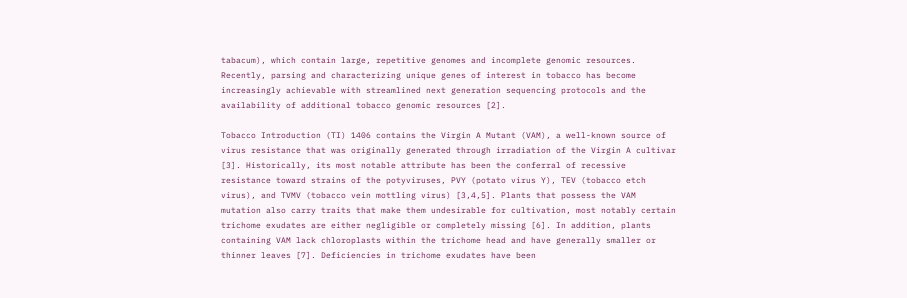tabacum), which contain large, repetitive genomes and incomplete genomic resources. Recently, parsing and characterizing unique genes of interest in tobacco has become increasingly achievable with streamlined next generation sequencing protocols and the availability of additional tobacco genomic resources [2].

Tobacco Introduction (TI) 1406 contains the Virgin A Mutant (VAM), a well-known source of virus resistance that was originally generated through irradiation of the Virgin A cultivar [3]. Historically, its most notable attribute has been the conferral of recessive resistance toward strains of the potyviruses, PVY (potato virus Y), TEV (tobacco etch virus), and TVMV (tobacco vein mottling virus) [3,4,5]. Plants that possess the VAM mutation also carry traits that make them undesirable for cultivation, most notably certain trichome exudates are either negligible or completely missing [6]. In addition, plants containing VAM lack chloroplasts within the trichome head and have generally smaller or thinner leaves [7]. Deficiencies in trichome exudates have been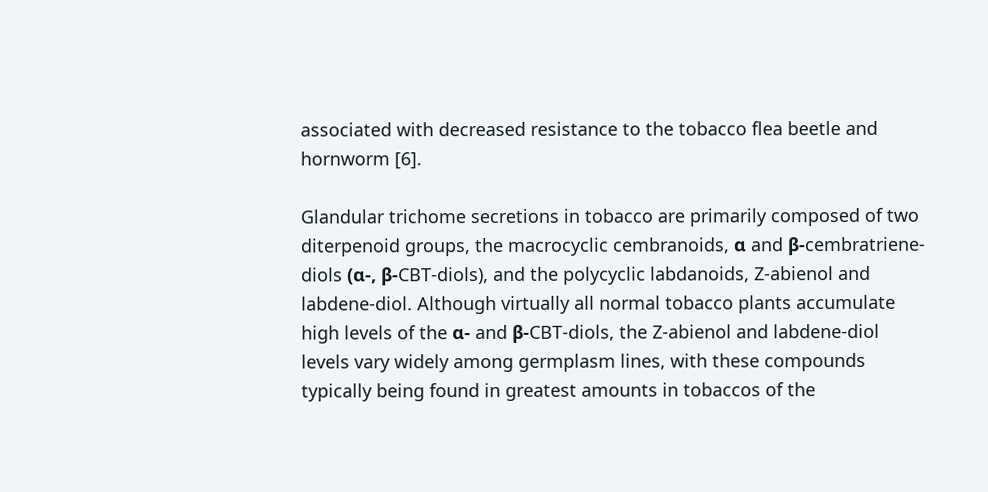associated with decreased resistance to the tobacco flea beetle and hornworm [6].

Glandular trichome secretions in tobacco are primarily composed of two diterpenoid groups, the macrocyclic cembranoids, α and β-cembratriene-diols (α-, β-CBT-diols), and the polycyclic labdanoids, Z-abienol and labdene-diol. Although virtually all normal tobacco plants accumulate high levels of the α- and β-CBT-diols, the Z-abienol and labdene-diol levels vary widely among germplasm lines, with these compounds typically being found in greatest amounts in tobaccos of the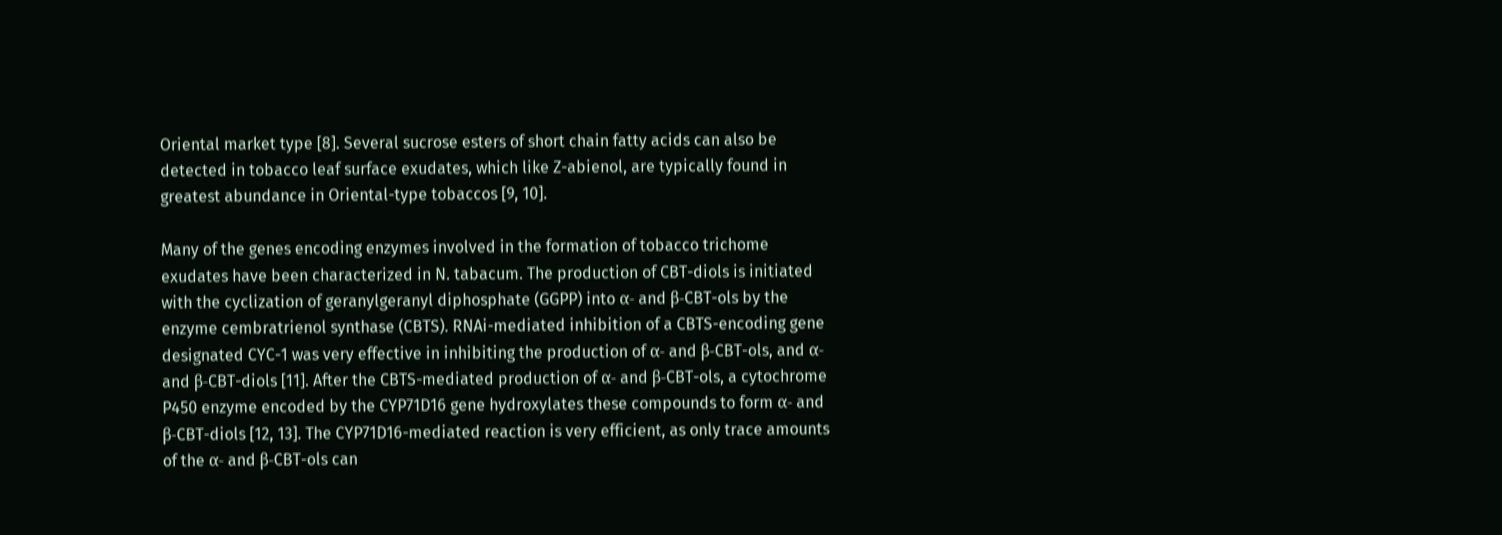Oriental market type [8]. Several sucrose esters of short chain fatty acids can also be detected in tobacco leaf surface exudates, which like Z-abienol, are typically found in greatest abundance in Oriental-type tobaccos [9, 10].

Many of the genes encoding enzymes involved in the formation of tobacco trichome exudates have been characterized in N. tabacum. The production of CBT-diols is initiated with the cyclization of geranylgeranyl diphosphate (GGPP) into α- and β-CBT-ols by the enzyme cembratrienol synthase (CBTS). RNAi-mediated inhibition of a CBTS-encoding gene designated CYC-1 was very effective in inhibiting the production of α- and β-CBT-ols, and α- and β-CBT-diols [11]. After the CBTS-mediated production of α- and β-CBT-ols, a cytochrome P450 enzyme encoded by the CYP71D16 gene hydroxylates these compounds to form α- and β-CBT-diols [12, 13]. The CYP71D16-mediated reaction is very efficient, as only trace amounts of the α- and β-CBT-ols can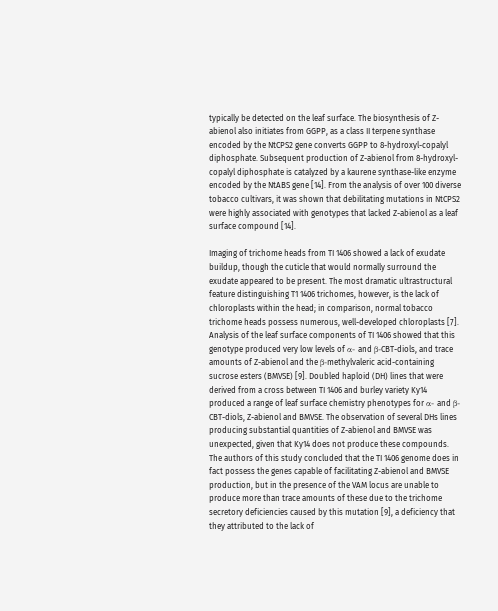typically be detected on the leaf surface. The biosynthesis of Z-abienol also initiates from GGPP, as a class II terpene synthase encoded by the NtCPS2 gene converts GGPP to 8-hydroxyl-copalyl diphosphate. Subsequent production of Z-abienol from 8-hydroxyl-copalyl diphosphate is catalyzed by a kaurene synthase-like enzyme encoded by the NtABS gene [14]. From the analysis of over 100 diverse tobacco cultivars, it was shown that debilitating mutations in NtCPS2 were highly associated with genotypes that lacked Z-abienol as a leaf surface compound [14].

Imaging of trichome heads from TI 1406 showed a lack of exudate buildup, though the cuticle that would normally surround the exudate appeared to be present. The most dramatic ultrastructural feature distinguishing T1 1406 trichomes, however, is the lack of chloroplasts within the head; in comparison, normal tobacco trichome heads possess numerous, well-developed chloroplasts [7]. Analysis of the leaf surface components of TI 1406 showed that this genotype produced very low levels of α- and β-CBT-diols, and trace amounts of Z-abienol and the β-methylvaleric acid-containing sucrose esters (BMVSE) [9]. Doubled haploid (DH) lines that were derived from a cross between TI 1406 and burley variety Ky14 produced a range of leaf surface chemistry phenotypes for α- and β-CBT-diols, Z-abienol and BMVSE. The observation of several DHs lines producing substantial quantities of Z-abienol and BMVSE was unexpected, given that Ky14 does not produce these compounds. The authors of this study concluded that the TI 1406 genome does in fact possess the genes capable of facilitating Z-abienol and BMVSE production, but in the presence of the VAM locus are unable to produce more than trace amounts of these due to the trichome secretory deficiencies caused by this mutation [9], a deficiency that they attributed to the lack of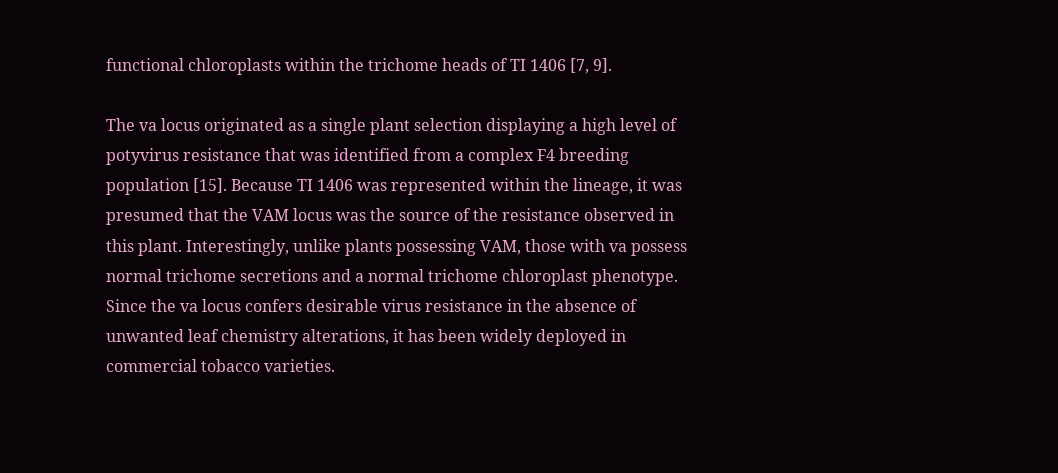functional chloroplasts within the trichome heads of TI 1406 [7, 9].

The va locus originated as a single plant selection displaying a high level of potyvirus resistance that was identified from a complex F4 breeding population [15]. Because TI 1406 was represented within the lineage, it was presumed that the VAM locus was the source of the resistance observed in this plant. Interestingly, unlike plants possessing VAM, those with va possess normal trichome secretions and a normal trichome chloroplast phenotype. Since the va locus confers desirable virus resistance in the absence of unwanted leaf chemistry alterations, it has been widely deployed in commercial tobacco varieties.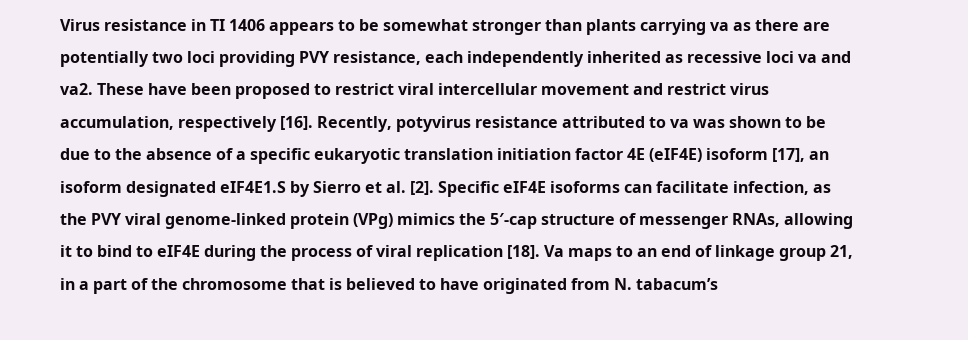Virus resistance in TI 1406 appears to be somewhat stronger than plants carrying va as there are potentially two loci providing PVY resistance, each independently inherited as recessive loci va and va2. These have been proposed to restrict viral intercellular movement and restrict virus accumulation, respectively [16]. Recently, potyvirus resistance attributed to va was shown to be due to the absence of a specific eukaryotic translation initiation factor 4E (eIF4E) isoform [17], an isoform designated eIF4E1.S by Sierro et al. [2]. Specific eIF4E isoforms can facilitate infection, as the PVY viral genome-linked protein (VPg) mimics the 5′-cap structure of messenger RNAs, allowing it to bind to eIF4E during the process of viral replication [18]. Va maps to an end of linkage group 21, in a part of the chromosome that is believed to have originated from N. tabacum’s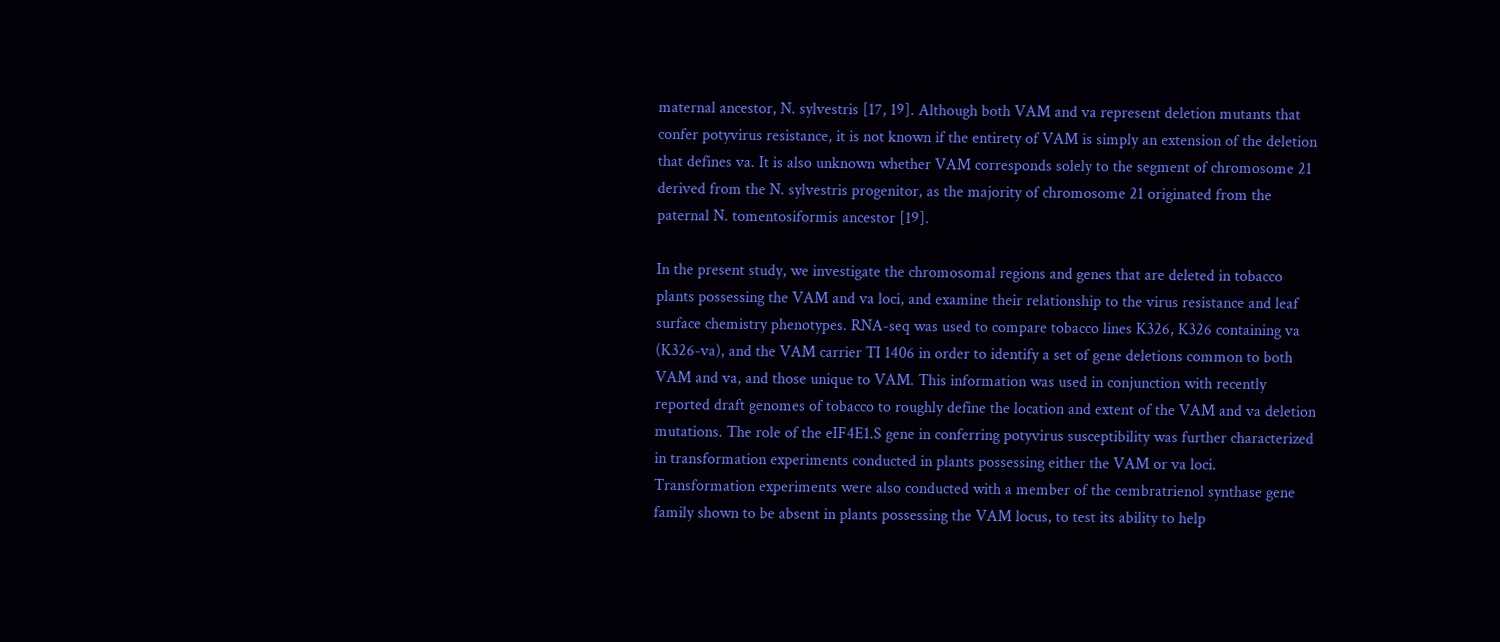maternal ancestor, N. sylvestris [17, 19]. Although both VAM and va represent deletion mutants that confer potyvirus resistance, it is not known if the entirety of VAM is simply an extension of the deletion that defines va. It is also unknown whether VAM corresponds solely to the segment of chromosome 21 derived from the N. sylvestris progenitor, as the majority of chromosome 21 originated from the paternal N. tomentosiformis ancestor [19].

In the present study, we investigate the chromosomal regions and genes that are deleted in tobacco plants possessing the VAM and va loci, and examine their relationship to the virus resistance and leaf surface chemistry phenotypes. RNA-seq was used to compare tobacco lines K326, K326 containing va (K326-va), and the VAM carrier TI 1406 in order to identify a set of gene deletions common to both VAM and va, and those unique to VAM. This information was used in conjunction with recently reported draft genomes of tobacco to roughly define the location and extent of the VAM and va deletion mutations. The role of the eIF4E1.S gene in conferring potyvirus susceptibility was further characterized in transformation experiments conducted in plants possessing either the VAM or va loci. Transformation experiments were also conducted with a member of the cembratrienol synthase gene family shown to be absent in plants possessing the VAM locus, to test its ability to help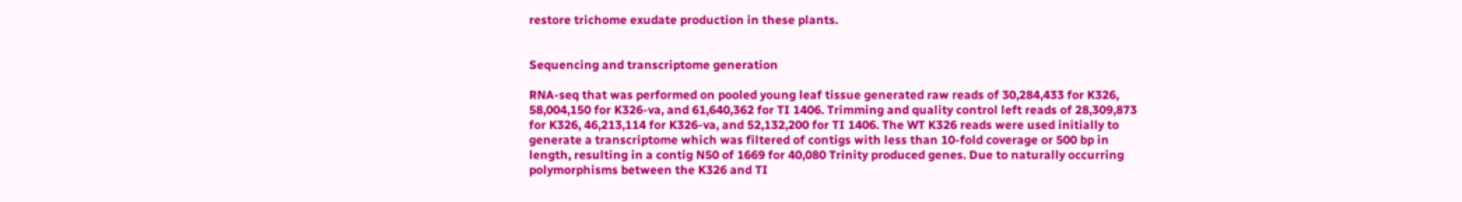restore trichome exudate production in these plants.


Sequencing and transcriptome generation

RNA-seq that was performed on pooled young leaf tissue generated raw reads of 30,284,433 for K326, 58,004,150 for K326-va, and 61,640,362 for TI 1406. Trimming and quality control left reads of 28,309,873 for K326, 46,213,114 for K326-va, and 52,132,200 for TI 1406. The WT K326 reads were used initially to generate a transcriptome which was filtered of contigs with less than 10-fold coverage or 500 bp in length, resulting in a contig N50 of 1669 for 40,080 Trinity produced genes. Due to naturally occurring polymorphisms between the K326 and TI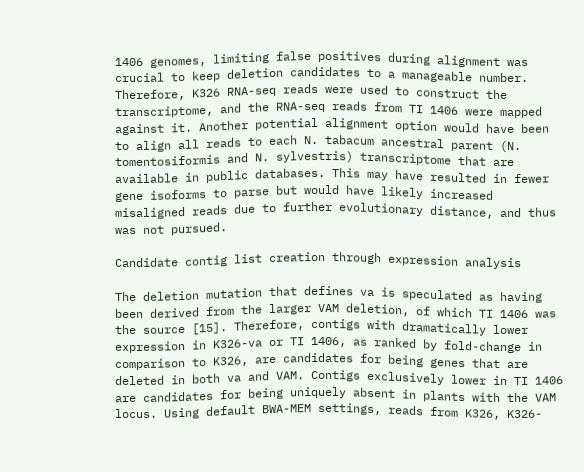1406 genomes, limiting false positives during alignment was crucial to keep deletion candidates to a manageable number. Therefore, K326 RNA-seq reads were used to construct the transcriptome, and the RNA-seq reads from TI 1406 were mapped against it. Another potential alignment option would have been to align all reads to each N. tabacum ancestral parent (N. tomentosiformis and N. sylvestris) transcriptome that are available in public databases. This may have resulted in fewer gene isoforms to parse but would have likely increased misaligned reads due to further evolutionary distance, and thus was not pursued.

Candidate contig list creation through expression analysis

The deletion mutation that defines va is speculated as having been derived from the larger VAM deletion, of which TI 1406 was the source [15]. Therefore, contigs with dramatically lower expression in K326-va or TI 1406, as ranked by fold-change in comparison to K326, are candidates for being genes that are deleted in both va and VAM. Contigs exclusively lower in TI 1406 are candidates for being uniquely absent in plants with the VAM locus. Using default BWA-MEM settings, reads from K326, K326-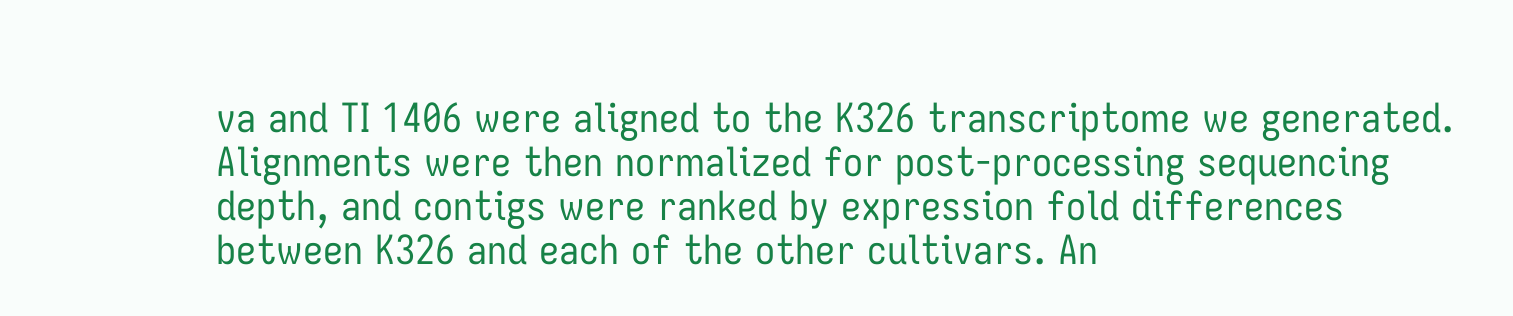va and TI 1406 were aligned to the K326 transcriptome we generated. Alignments were then normalized for post-processing sequencing depth, and contigs were ranked by expression fold differences between K326 and each of the other cultivars. An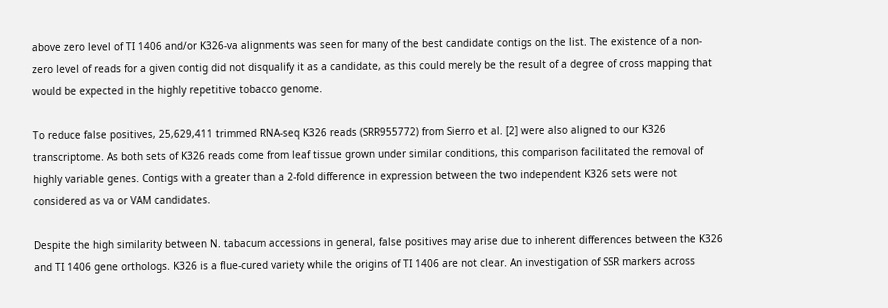above zero level of TI 1406 and/or K326-va alignments was seen for many of the best candidate contigs on the list. The existence of a non-zero level of reads for a given contig did not disqualify it as a candidate, as this could merely be the result of a degree of cross mapping that would be expected in the highly repetitive tobacco genome.

To reduce false positives, 25,629,411 trimmed RNA-seq K326 reads (SRR955772) from Sierro et al. [2] were also aligned to our K326 transcriptome. As both sets of K326 reads come from leaf tissue grown under similar conditions, this comparison facilitated the removal of highly variable genes. Contigs with a greater than a 2-fold difference in expression between the two independent K326 sets were not considered as va or VAM candidates.

Despite the high similarity between N. tabacum accessions in general, false positives may arise due to inherent differences between the K326 and TI 1406 gene orthologs. K326 is a flue-cured variety while the origins of TI 1406 are not clear. An investigation of SSR markers across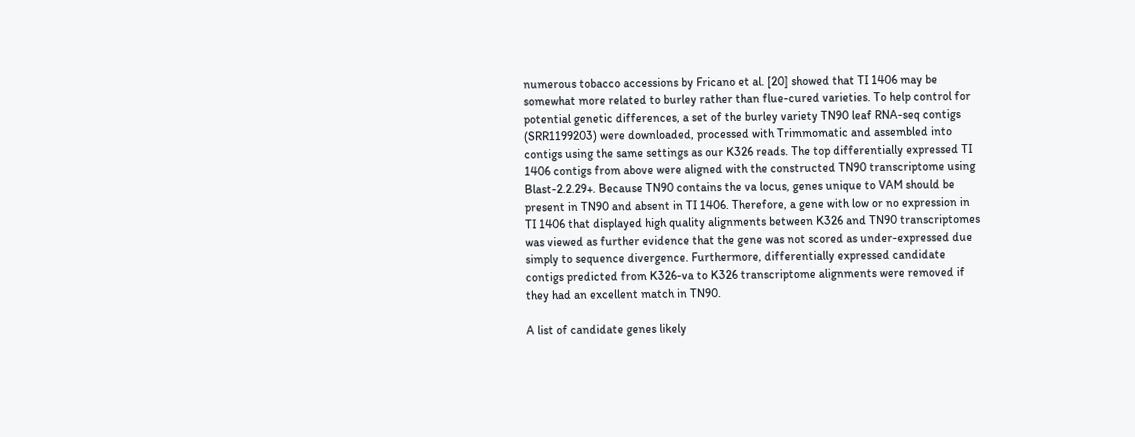numerous tobacco accessions by Fricano et al. [20] showed that TI 1406 may be somewhat more related to burley rather than flue-cured varieties. To help control for potential genetic differences, a set of the burley variety TN90 leaf RNA-seq contigs (SRR1199203) were downloaded, processed with Trimmomatic and assembled into contigs using the same settings as our K326 reads. The top differentially expressed TI 1406 contigs from above were aligned with the constructed TN90 transcriptome using Blast-2.2.29+. Because TN90 contains the va locus, genes unique to VAM should be present in TN90 and absent in TI 1406. Therefore, a gene with low or no expression in TI 1406 that displayed high quality alignments between K326 and TN90 transcriptomes was viewed as further evidence that the gene was not scored as under-expressed due simply to sequence divergence. Furthermore, differentially expressed candidate contigs predicted from K326-va to K326 transcriptome alignments were removed if they had an excellent match in TN90.

A list of candidate genes likely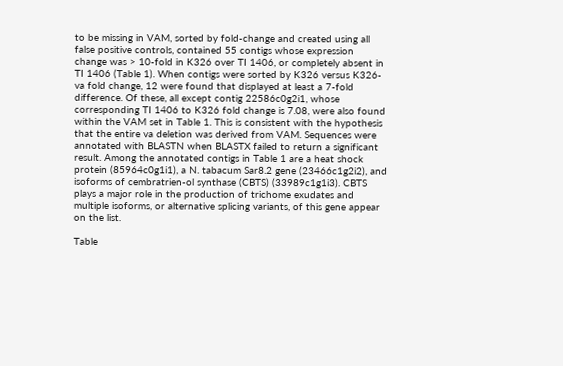to be missing in VAM, sorted by fold-change and created using all false positive controls, contained 55 contigs whose expression change was > 10-fold in K326 over TI 1406, or completely absent in TI 1406 (Table 1). When contigs were sorted by K326 versus K326-va fold change, 12 were found that displayed at least a 7-fold difference. Of these, all except contig 22586c0g2i1, whose corresponding TI 1406 to K326 fold change is 7.08, were also found within the VAM set in Table 1. This is consistent with the hypothesis that the entire va deletion was derived from VAM. Sequences were annotated with BLASTN when BLASTX failed to return a significant result. Among the annotated contigs in Table 1 are a heat shock protein (85964c0g1i1), a N. tabacum Sar8.2 gene (23466c1g2i2), and isoforms of cembratrien-ol synthase (CBTS) (33989c1g1i3). CBTS plays a major role in the production of trichome exudates and multiple isoforms, or alternative splicing variants, of this gene appear on the list.

Table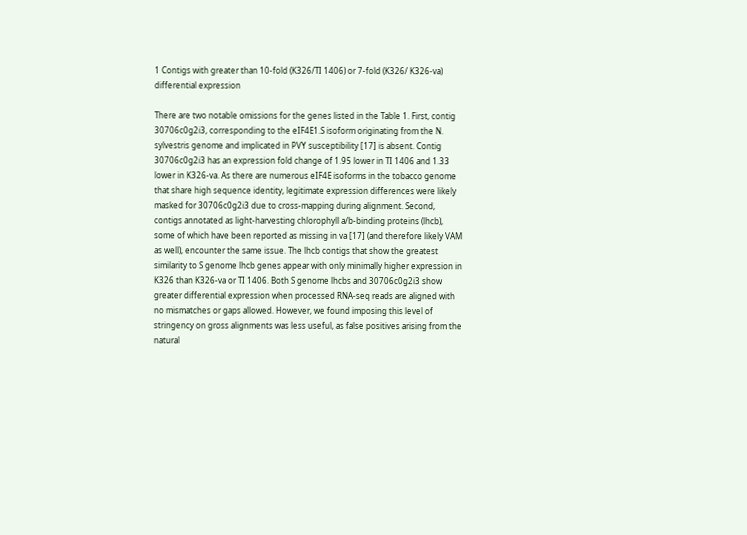1 Contigs with greater than 10-fold (K326/TI 1406) or 7-fold (K326/ K326-va) differential expression

There are two notable omissions for the genes listed in the Table 1. First, contig 30706c0g2i3, corresponding to the eIF4E1.S isoform originating from the N. sylvestris genome and implicated in PVY susceptibility [17] is absent. Contig 30706c0g2i3 has an expression fold change of 1.95 lower in TI 1406 and 1.33 lower in K326-va. As there are numerous eIF4E isoforms in the tobacco genome that share high sequence identity, legitimate expression differences were likely masked for 30706c0g2i3 due to cross-mapping during alignment. Second, contigs annotated as light-harvesting chlorophyll a/b-binding proteins (lhcb), some of which have been reported as missing in va [17] (and therefore likely VAM as well), encounter the same issue. The lhcb contigs that show the greatest similarity to S genome lhcb genes appear with only minimally higher expression in K326 than K326-va or TI 1406. Both S genome lhcbs and 30706c0g2i3 show greater differential expression when processed RNA-seq reads are aligned with no mismatches or gaps allowed. However, we found imposing this level of stringency on gross alignments was less useful, as false positives arising from the natural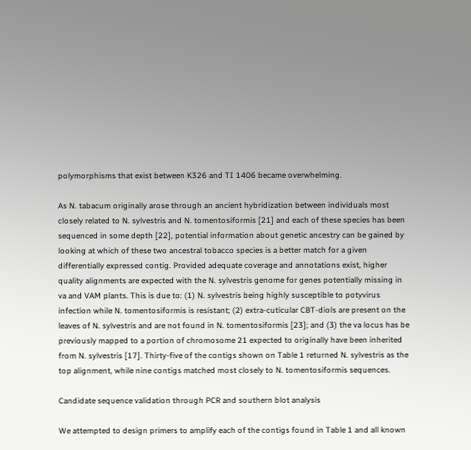polymorphisms that exist between K326 and TI 1406 became overwhelming.

As N. tabacum originally arose through an ancient hybridization between individuals most closely related to N. sylvestris and N. tomentosiformis [21] and each of these species has been sequenced in some depth [22], potential information about genetic ancestry can be gained by looking at which of these two ancestral tobacco species is a better match for a given differentially expressed contig. Provided adequate coverage and annotations exist, higher quality alignments are expected with the N. sylvestris genome for genes potentially missing in va and VAM plants. This is due to: (1) N. sylvestris being highly susceptible to potyvirus infection while N. tomentosiformis is resistant; (2) extra-cuticular CBT-diols are present on the leaves of N. sylvestris and are not found in N. tomentosiformis [23]; and (3) the va locus has be previously mapped to a portion of chromosome 21 expected to originally have been inherited from N. sylvestris [17]. Thirty-five of the contigs shown on Table 1 returned N. sylvestris as the top alignment, while nine contigs matched most closely to N. tomentosiformis sequences.

Candidate sequence validation through PCR and southern blot analysis

We attempted to design primers to amplify each of the contigs found in Table 1 and all known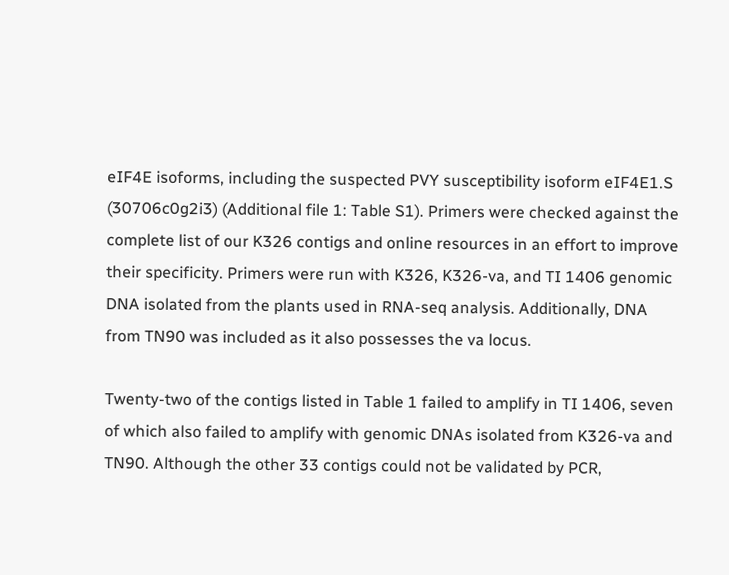eIF4E isoforms, including the suspected PVY susceptibility isoform eIF4E1.S (30706c0g2i3) (Additional file 1: Table S1). Primers were checked against the complete list of our K326 contigs and online resources in an effort to improve their specificity. Primers were run with K326, K326-va, and TI 1406 genomic DNA isolated from the plants used in RNA-seq analysis. Additionally, DNA from TN90 was included as it also possesses the va locus.

Twenty-two of the contigs listed in Table 1 failed to amplify in TI 1406, seven of which also failed to amplify with genomic DNAs isolated from K326-va and TN90. Although the other 33 contigs could not be validated by PCR,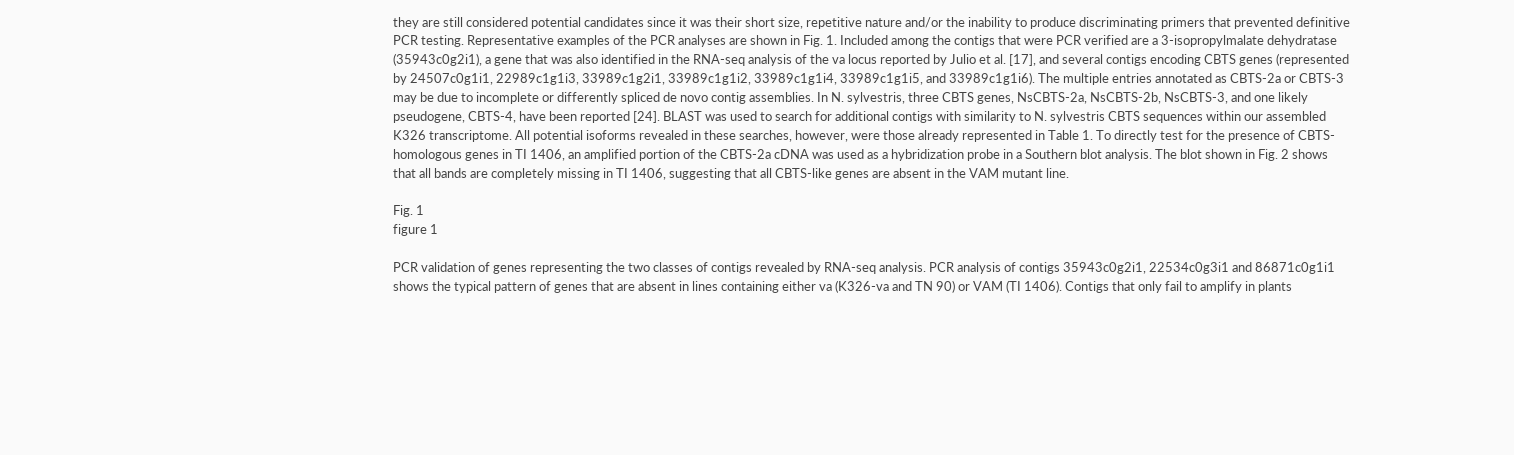they are still considered potential candidates since it was their short size, repetitive nature and/or the inability to produce discriminating primers that prevented definitive PCR testing. Representative examples of the PCR analyses are shown in Fig. 1. Included among the contigs that were PCR verified are a 3-isopropylmalate dehydratase (35943c0g2i1), a gene that was also identified in the RNA-seq analysis of the va locus reported by Julio et al. [17], and several contigs encoding CBTS genes (represented by 24507c0g1i1, 22989c1g1i3, 33989c1g2i1, 33989c1g1i2, 33989c1g1i4, 33989c1g1i5, and 33989c1g1i6). The multiple entries annotated as CBTS-2a or CBTS-3 may be due to incomplete or differently spliced de novo contig assemblies. In N. sylvestris, three CBTS genes, NsCBTS-2a, NsCBTS-2b, NsCBTS-3, and one likely pseudogene, CBTS-4, have been reported [24]. BLAST was used to search for additional contigs with similarity to N. sylvestris CBTS sequences within our assembled K326 transcriptome. All potential isoforms revealed in these searches, however, were those already represented in Table 1. To directly test for the presence of CBTS-homologous genes in TI 1406, an amplified portion of the CBTS-2a cDNA was used as a hybridization probe in a Southern blot analysis. The blot shown in Fig. 2 shows that all bands are completely missing in TI 1406, suggesting that all CBTS-like genes are absent in the VAM mutant line.

Fig. 1
figure 1

PCR validation of genes representing the two classes of contigs revealed by RNA-seq analysis. PCR analysis of contigs 35943c0g2i1, 22534c0g3i1 and 86871c0g1i1 shows the typical pattern of genes that are absent in lines containing either va (K326-va and TN 90) or VAM (TI 1406). Contigs that only fail to amplify in plants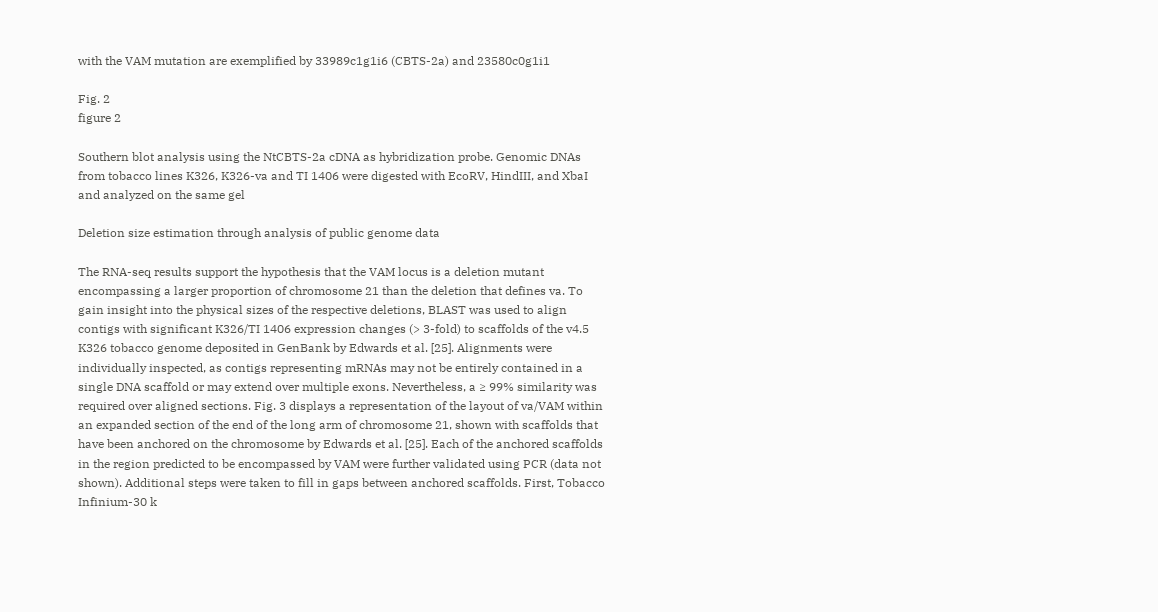with the VAM mutation are exemplified by 33989c1g1i6 (CBTS-2a) and 23580c0g1i1

Fig. 2
figure 2

Southern blot analysis using the NtCBTS-2a cDNA as hybridization probe. Genomic DNAs from tobacco lines K326, K326-va and TI 1406 were digested with EcoRV, HindIII, and XbaI and analyzed on the same gel

Deletion size estimation through analysis of public genome data

The RNA-seq results support the hypothesis that the VAM locus is a deletion mutant encompassing a larger proportion of chromosome 21 than the deletion that defines va. To gain insight into the physical sizes of the respective deletions, BLAST was used to align contigs with significant K326/TI 1406 expression changes (> 3-fold) to scaffolds of the v4.5 K326 tobacco genome deposited in GenBank by Edwards et al. [25]. Alignments were individually inspected, as contigs representing mRNAs may not be entirely contained in a single DNA scaffold or may extend over multiple exons. Nevertheless, a ≥ 99% similarity was required over aligned sections. Fig. 3 displays a representation of the layout of va/VAM within an expanded section of the end of the long arm of chromosome 21, shown with scaffolds that have been anchored on the chromosome by Edwards et al. [25]. Each of the anchored scaffolds in the region predicted to be encompassed by VAM were further validated using PCR (data not shown). Additional steps were taken to fill in gaps between anchored scaffolds. First, Tobacco Infinium-30 k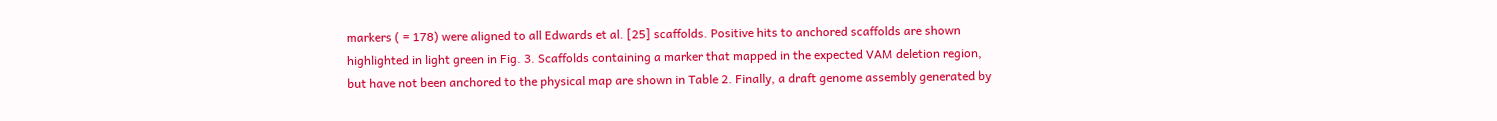markers ( = 178) were aligned to all Edwards et al. [25] scaffolds. Positive hits to anchored scaffolds are shown highlighted in light green in Fig. 3. Scaffolds containing a marker that mapped in the expected VAM deletion region, but have not been anchored to the physical map are shown in Table 2. Finally, a draft genome assembly generated by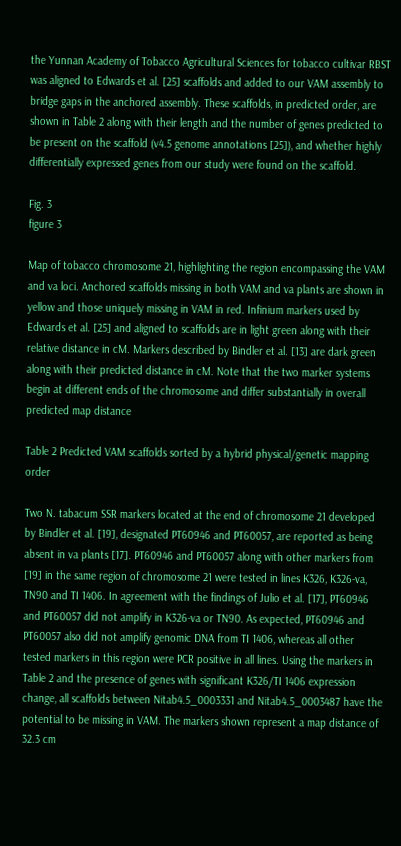the Yunnan Academy of Tobacco Agricultural Sciences for tobacco cultivar RBST was aligned to Edwards et al. [25] scaffolds and added to our VAM assembly to bridge gaps in the anchored assembly. These scaffolds, in predicted order, are shown in Table 2 along with their length and the number of genes predicted to be present on the scaffold (v4.5 genome annotations [25]), and whether highly differentially expressed genes from our study were found on the scaffold.

Fig. 3
figure 3

Map of tobacco chromosome 21, highlighting the region encompassing the VAM and va loci. Anchored scaffolds missing in both VAM and va plants are shown in yellow and those uniquely missing in VAM in red. Infinium markers used by Edwards et al. [25] and aligned to scaffolds are in light green along with their relative distance in cM. Markers described by Bindler et al. [13] are dark green along with their predicted distance in cM. Note that the two marker systems begin at different ends of the chromosome and differ substantially in overall predicted map distance

Table 2 Predicted VAM scaffolds sorted by a hybrid physical/genetic mapping order

Two N. tabacum SSR markers located at the end of chromosome 21 developed by Bindler et al. [19], designated PT60946 and PT60057, are reported as being absent in va plants [17]. PT60946 and PT60057 along with other markers from [19] in the same region of chromosome 21 were tested in lines K326, K326-va, TN90 and TI 1406. In agreement with the findings of Julio et al. [17], PT60946 and PT60057 did not amplify in K326-va or TN90. As expected, PT60946 and PT60057 also did not amplify genomic DNA from TI 1406, whereas all other tested markers in this region were PCR positive in all lines. Using the markers in Table 2 and the presence of genes with significant K326/TI 1406 expression change, all scaffolds between Nitab4.5_0003331 and Nitab4.5_0003487 have the potential to be missing in VAM. The markers shown represent a map distance of 32.3 cm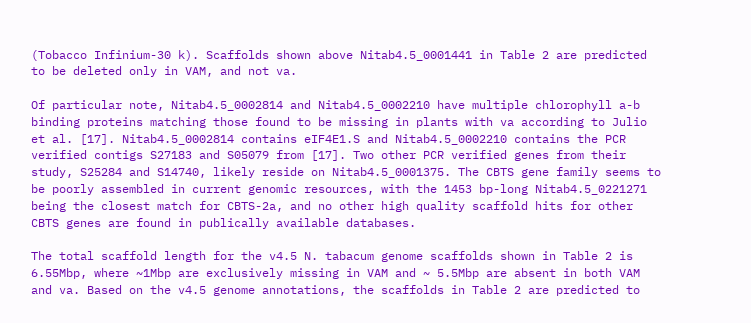(Tobacco Infinium-30 k). Scaffolds shown above Nitab4.5_0001441 in Table 2 are predicted to be deleted only in VAM, and not va.

Of particular note, Nitab4.5_0002814 and Nitab4.5_0002210 have multiple chlorophyll a-b binding proteins matching those found to be missing in plants with va according to Julio et al. [17]. Nitab4.5_0002814 contains eIF4E1.S and Nitab4.5_0002210 contains the PCR verified contigs S27183 and S05079 from [17]. Two other PCR verified genes from their study, S25284 and S14740, likely reside on Nitab4.5_0001375. The CBTS gene family seems to be poorly assembled in current genomic resources, with the 1453 bp-long Nitab4.5_0221271 being the closest match for CBTS-2a, and no other high quality scaffold hits for other CBTS genes are found in publically available databases.

The total scaffold length for the v4.5 N. tabacum genome scaffolds shown in Table 2 is 6.55Mbp, where ~1Mbp are exclusively missing in VAM and ~ 5.5Mbp are absent in both VAM and va. Based on the v4.5 genome annotations, the scaffolds in Table 2 are predicted to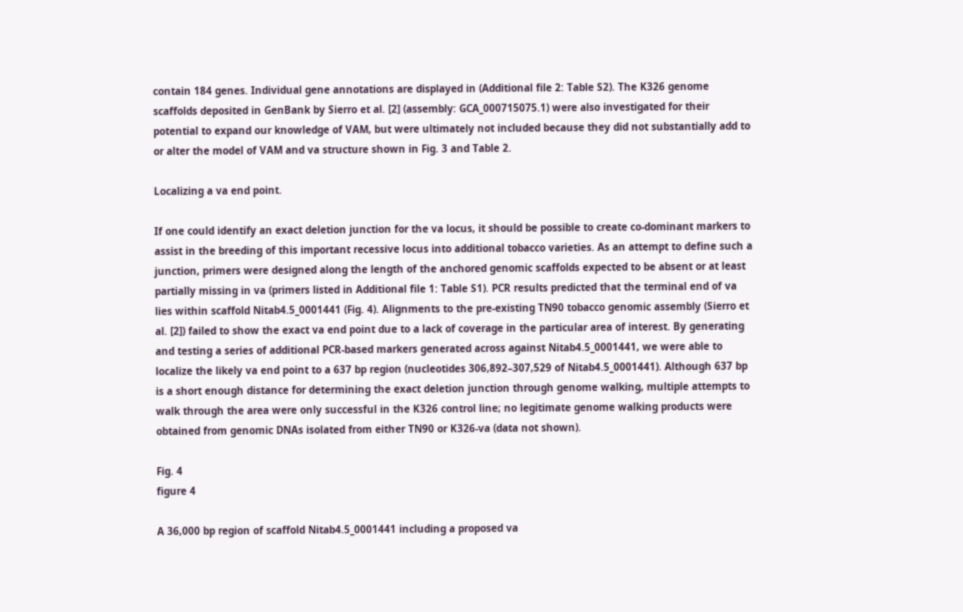contain 184 genes. Individual gene annotations are displayed in (Additional file 2: Table S2). The K326 genome scaffolds deposited in GenBank by Sierro et al. [2] (assembly: GCA_000715075.1) were also investigated for their potential to expand our knowledge of VAM, but were ultimately not included because they did not substantially add to or alter the model of VAM and va structure shown in Fig. 3 and Table 2.

Localizing a va end point.

If one could identify an exact deletion junction for the va locus, it should be possible to create co-dominant markers to assist in the breeding of this important recessive locus into additional tobacco varieties. As an attempt to define such a junction, primers were designed along the length of the anchored genomic scaffolds expected to be absent or at least partially missing in va (primers listed in Additional file 1: Table S1). PCR results predicted that the terminal end of va lies within scaffold Nitab4.5_0001441 (Fig. 4). Alignments to the pre-existing TN90 tobacco genomic assembly (Sierro et al. [2]) failed to show the exact va end point due to a lack of coverage in the particular area of interest. By generating and testing a series of additional PCR-based markers generated across against Nitab4.5_0001441, we were able to localize the likely va end point to a 637 bp region (nucleotides 306,892–307,529 of Nitab4.5_0001441). Although 637 bp is a short enough distance for determining the exact deletion junction through genome walking, multiple attempts to walk through the area were only successful in the K326 control line; no legitimate genome walking products were obtained from genomic DNAs isolated from either TN90 or K326-va (data not shown).

Fig. 4
figure 4

A 36,000 bp region of scaffold Nitab4.5_0001441 including a proposed va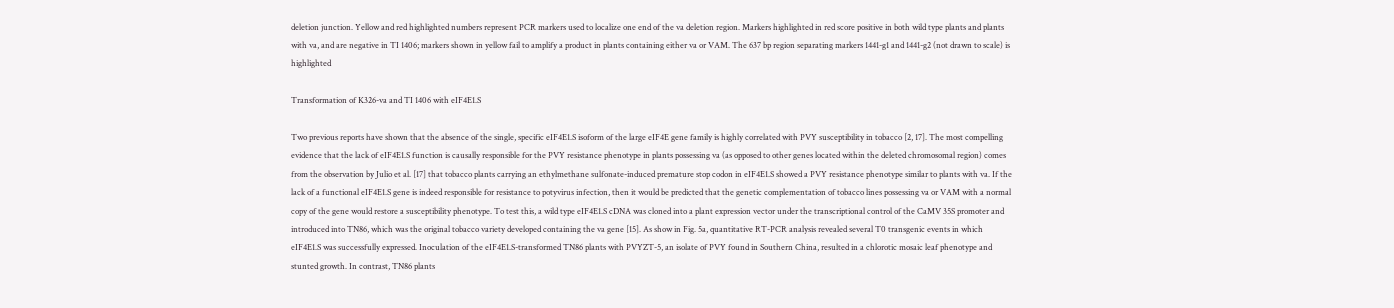deletion junction. Yellow and red highlighted numbers represent PCR markers used to localize one end of the va deletion region. Markers highlighted in red score positive in both wild type plants and plants with va, and are negative in TI 1406; markers shown in yellow fail to amplify a product in plants containing either va or VAM. The 637 bp region separating markers 1441-g1 and 1441-g2 (not drawn to scale) is highlighted

Transformation of K326-va and TI 1406 with eIF4E1.S

Two previous reports have shown that the absence of the single, specific eIF4E1.S isoform of the large eIF4E gene family is highly correlated with PVY susceptibility in tobacco [2, 17]. The most compelling evidence that the lack of eIF4E1.S function is causally responsible for the PVY resistance phenotype in plants possessing va (as opposed to other genes located within the deleted chromosomal region) comes from the observation by Julio et al. [17] that tobacco plants carrying an ethylmethane sulfonate-induced premature stop codon in eIF4E1.S showed a PVY resistance phenotype similar to plants with va. If the lack of a functional eIF4E1.S gene is indeed responsible for resistance to potyvirus infection, then it would be predicted that the genetic complementation of tobacco lines possessing va or VAM with a normal copy of the gene would restore a susceptibility phenotype. To test this, a wild type eIF4E1.S cDNA was cloned into a plant expression vector under the transcriptional control of the CaMV 35S promoter and introduced into TN86, which was the original tobacco variety developed containing the va gene [15]. As show in Fig. 5a, quantitative RT-PCR analysis revealed several T0 transgenic events in which eIF4E1.S was successfully expressed. Inoculation of the eIF4E1.S-transformed TN86 plants with PVYZT-5, an isolate of PVY found in Southern China, resulted in a chlorotic mosaic leaf phenotype and stunted growth. In contrast, TN86 plants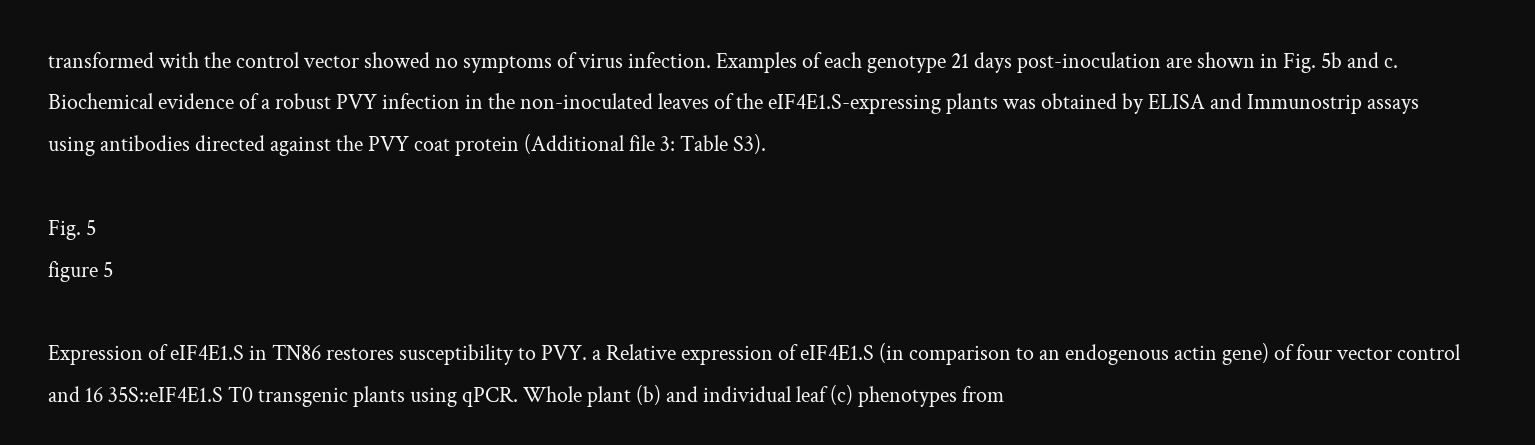transformed with the control vector showed no symptoms of virus infection. Examples of each genotype 21 days post-inoculation are shown in Fig. 5b and c. Biochemical evidence of a robust PVY infection in the non-inoculated leaves of the eIF4E1.S-expressing plants was obtained by ELISA and Immunostrip assays using antibodies directed against the PVY coat protein (Additional file 3: Table S3).

Fig. 5
figure 5

Expression of eIF4E1.S in TN86 restores susceptibility to PVY. a Relative expression of eIF4E1.S (in comparison to an endogenous actin gene) of four vector control and 16 35S::eIF4E1.S T0 transgenic plants using qPCR. Whole plant (b) and individual leaf (c) phenotypes from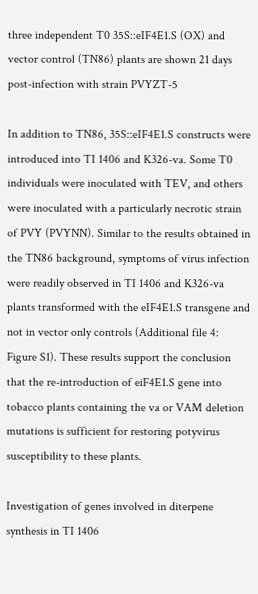three independent T0 35S::eIF4E1.S (OX) and vector control (TN86) plants are shown 21 days post-infection with strain PVYZT-5

In addition to TN86, 35S::eIF4E1.S constructs were introduced into TI 1406 and K326-va. Some T0 individuals were inoculated with TEV, and others were inoculated with a particularly necrotic strain of PVY (PVYNN). Similar to the results obtained in the TN86 background, symptoms of virus infection were readily observed in TI 1406 and K326-va plants transformed with the eIF4E1.S transgene and not in vector only controls (Additional file 4: Figure S1). These results support the conclusion that the re-introduction of eiF4E1.S gene into tobacco plants containing the va or VAM deletion mutations is sufficient for restoring potyvirus susceptibility to these plants.

Investigation of genes involved in diterpene synthesis in TI 1406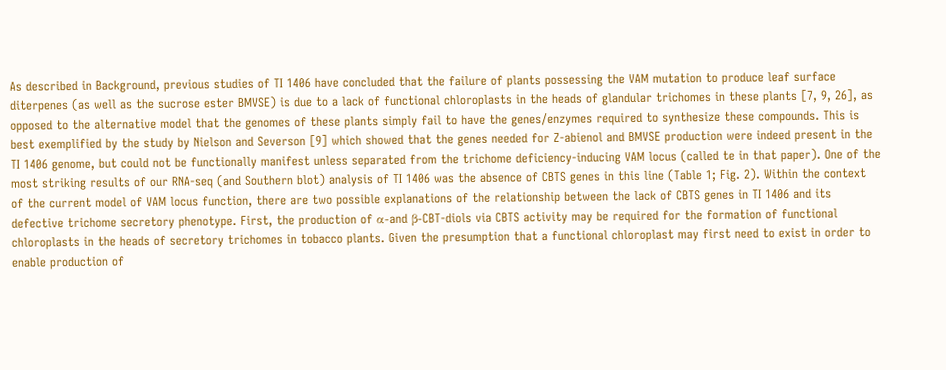As described in Background, previous studies of TI 1406 have concluded that the failure of plants possessing the VAM mutation to produce leaf surface diterpenes (as well as the sucrose ester BMVSE) is due to a lack of functional chloroplasts in the heads of glandular trichomes in these plants [7, 9, 26], as opposed to the alternative model that the genomes of these plants simply fail to have the genes/enzymes required to synthesize these compounds. This is best exemplified by the study by Nielson and Severson [9] which showed that the genes needed for Z-abienol and BMVSE production were indeed present in the TI 1406 genome, but could not be functionally manifest unless separated from the trichome deficiency-inducing VAM locus (called te in that paper). One of the most striking results of our RNA-seq (and Southern blot) analysis of TI 1406 was the absence of CBTS genes in this line (Table 1; Fig. 2). Within the context of the current model of VAM locus function, there are two possible explanations of the relationship between the lack of CBTS genes in TI 1406 and its defective trichome secretory phenotype. First, the production of α-and β-CBT-diols via CBTS activity may be required for the formation of functional chloroplasts in the heads of secretory trichomes in tobacco plants. Given the presumption that a functional chloroplast may first need to exist in order to enable production of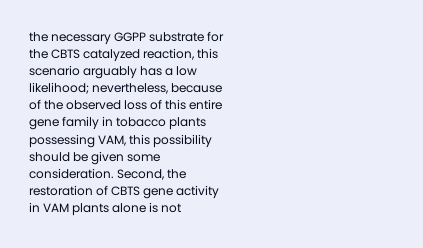the necessary GGPP substrate for the CBTS catalyzed reaction, this scenario arguably has a low likelihood; nevertheless, because of the observed loss of this entire gene family in tobacco plants possessing VAM, this possibility should be given some consideration. Second, the restoration of CBTS gene activity in VAM plants alone is not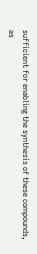sufficient for enabling the synthesis of these compounds, as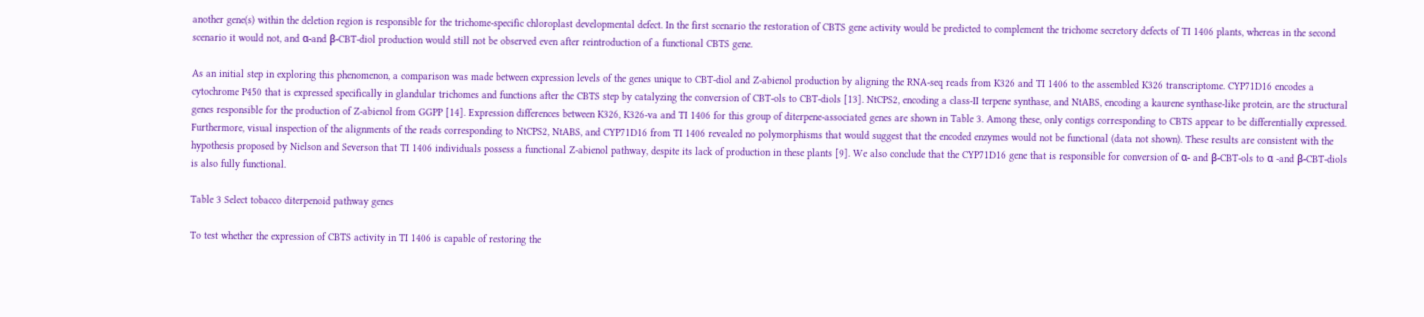another gene(s) within the deletion region is responsible for the trichome-specific chloroplast developmental defect. In the first scenario the restoration of CBTS gene activity would be predicted to complement the trichome secretory defects of TI 1406 plants, whereas in the second scenario it would not, and α-and β-CBT-diol production would still not be observed even after reintroduction of a functional CBTS gene.

As an initial step in exploring this phenomenon, a comparison was made between expression levels of the genes unique to CBT-diol and Z-abienol production by aligning the RNA-seq reads from K326 and TI 1406 to the assembled K326 transcriptome. CYP71D16 encodes a cytochrome P450 that is expressed specifically in glandular trichomes and functions after the CBTS step by catalyzing the conversion of CBT-ols to CBT-diols [13]. NtCPS2, encoding a class-II terpene synthase, and NtABS, encoding a kaurene synthase-like protein, are the structural genes responsible for the production of Z-abienol from GGPP [14]. Expression differences between K326, K326-va and TI 1406 for this group of diterpene-associated genes are shown in Table 3. Among these, only contigs corresponding to CBTS appear to be differentially expressed. Furthermore, visual inspection of the alignments of the reads corresponding to NtCPS2, NtABS, and CYP71D16 from TI 1406 revealed no polymorphisms that would suggest that the encoded enzymes would not be functional (data not shown). These results are consistent with the hypothesis proposed by Nielson and Severson that TI 1406 individuals possess a functional Z-abienol pathway, despite its lack of production in these plants [9]. We also conclude that the CYP71D16 gene that is responsible for conversion of α- and β-CBT-ols to α -and β-CBT-diols is also fully functional.

Table 3 Select tobacco diterpenoid pathway genes

To test whether the expression of CBTS activity in TI 1406 is capable of restoring the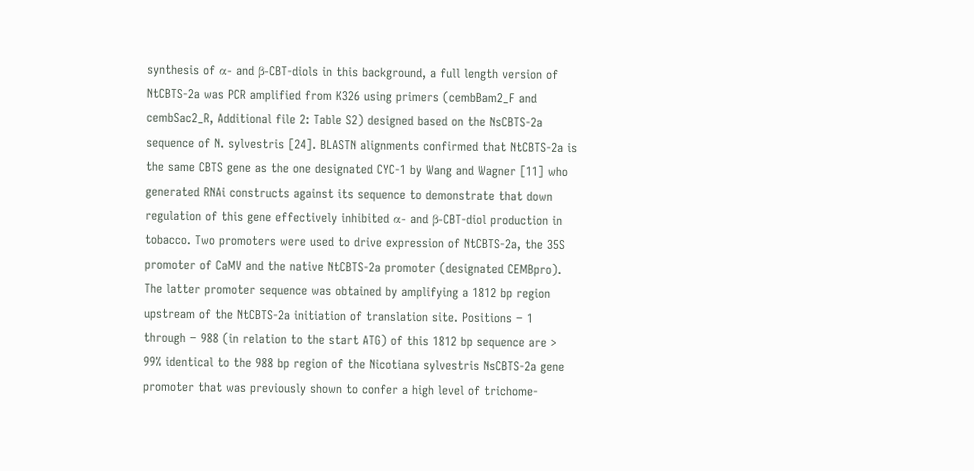synthesis of α- and β-CBT-diols in this background, a full length version of NtCBTS-2a was PCR amplified from K326 using primers (cembBam2_F and cembSac2_R, Additional file 2: Table S2) designed based on the NsCBTS-2a sequence of N. sylvestris [24]. BLASTN alignments confirmed that NtCBTS-2a is the same CBTS gene as the one designated CYC-1 by Wang and Wagner [11] who generated RNAi constructs against its sequence to demonstrate that down regulation of this gene effectively inhibited α- and β-CBT-diol production in tobacco. Two promoters were used to drive expression of NtCBTS-2a, the 35S promoter of CaMV and the native NtCBTS-2a promoter (designated CEMBpro). The latter promoter sequence was obtained by amplifying a 1812 bp region upstream of the NtCBTS-2a initiation of translation site. Positions − 1 through − 988 (in relation to the start ATG) of this 1812 bp sequence are > 99% identical to the 988 bp region of the Nicotiana sylvestris NsCBTS-2a gene promoter that was previously shown to confer a high level of trichome-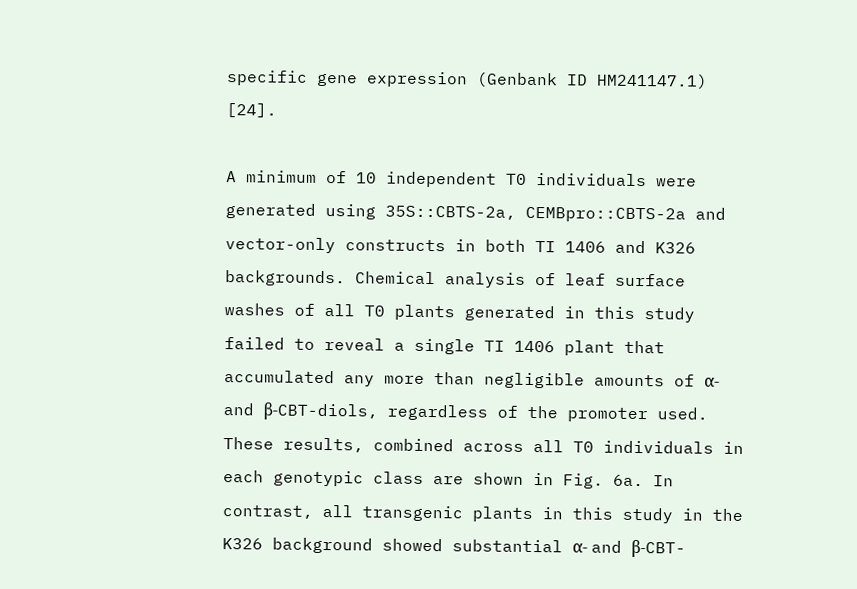specific gene expression (Genbank ID HM241147.1) [24].

A minimum of 10 independent T0 individuals were generated using 35S::CBTS-2a, CEMBpro::CBTS-2a and vector-only constructs in both TI 1406 and K326 backgrounds. Chemical analysis of leaf surface washes of all T0 plants generated in this study failed to reveal a single TI 1406 plant that accumulated any more than negligible amounts of α- and β-CBT-diols, regardless of the promoter used. These results, combined across all T0 individuals in each genotypic class are shown in Fig. 6a. In contrast, all transgenic plants in this study in the K326 background showed substantial α- and β-CBT-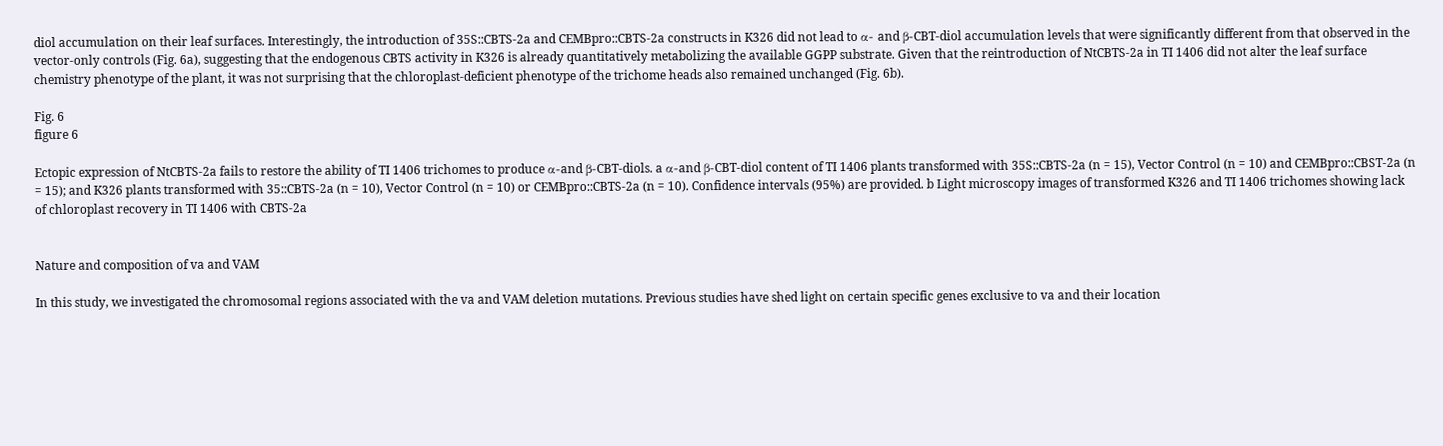diol accumulation on their leaf surfaces. Interestingly, the introduction of 35S::CBTS-2a and CEMBpro::CBTS-2a constructs in K326 did not lead to α- and β-CBT-diol accumulation levels that were significantly different from that observed in the vector-only controls (Fig. 6a), suggesting that the endogenous CBTS activity in K326 is already quantitatively metabolizing the available GGPP substrate. Given that the reintroduction of NtCBTS-2a in TI 1406 did not alter the leaf surface chemistry phenotype of the plant, it was not surprising that the chloroplast-deficient phenotype of the trichome heads also remained unchanged (Fig. 6b).

Fig. 6
figure 6

Ectopic expression of NtCBTS-2a fails to restore the ability of TI 1406 trichomes to produce α-and β-CBT-diols. a α-and β-CBT-diol content of TI 1406 plants transformed with 35S::CBTS-2a (n = 15), Vector Control (n = 10) and CEMBpro::CBST-2a (n = 15); and K326 plants transformed with 35::CBTS-2a (n = 10), Vector Control (n = 10) or CEMBpro::CBTS-2a (n = 10). Confidence intervals (95%) are provided. b Light microscopy images of transformed K326 and TI 1406 trichomes showing lack of chloroplast recovery in TI 1406 with CBTS-2a


Nature and composition of va and VAM

In this study, we investigated the chromosomal regions associated with the va and VAM deletion mutations. Previous studies have shed light on certain specific genes exclusive to va and their location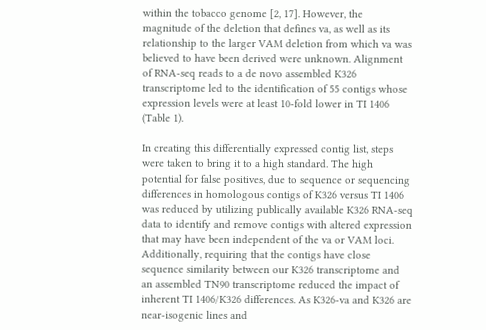within the tobacco genome [2, 17]. However, the magnitude of the deletion that defines va, as well as its relationship to the larger VAM deletion from which va was believed to have been derived were unknown. Alignment of RNA-seq reads to a de novo assembled K326 transcriptome led to the identification of 55 contigs whose expression levels were at least 10-fold lower in TI 1406 (Table 1).

In creating this differentially expressed contig list, steps were taken to bring it to a high standard. The high potential for false positives, due to sequence or sequencing differences in homologous contigs of K326 versus TI 1406 was reduced by utilizing publically available K326 RNA-seq data to identify and remove contigs with altered expression that may have been independent of the va or VAM loci. Additionally, requiring that the contigs have close sequence similarity between our K326 transcriptome and an assembled TN90 transcriptome reduced the impact of inherent TI 1406/K326 differences. As K326-va and K326 are near-isogenic lines and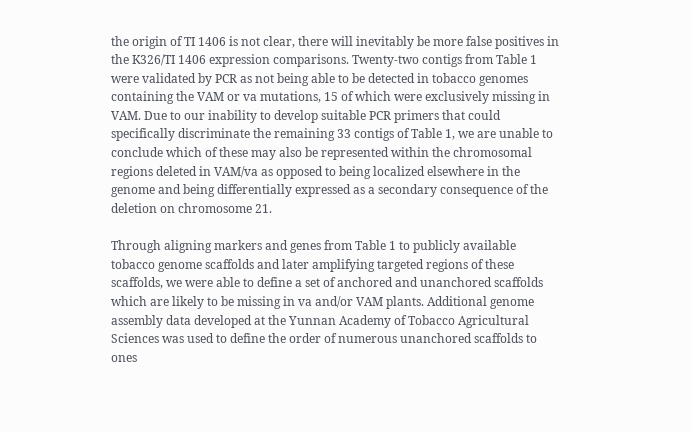the origin of TI 1406 is not clear, there will inevitably be more false positives in the K326/TI 1406 expression comparisons. Twenty-two contigs from Table 1 were validated by PCR as not being able to be detected in tobacco genomes containing the VAM or va mutations, 15 of which were exclusively missing in VAM. Due to our inability to develop suitable PCR primers that could specifically discriminate the remaining 33 contigs of Table 1, we are unable to conclude which of these may also be represented within the chromosomal regions deleted in VAM/va as opposed to being localized elsewhere in the genome and being differentially expressed as a secondary consequence of the deletion on chromosome 21.

Through aligning markers and genes from Table 1 to publicly available tobacco genome scaffolds and later amplifying targeted regions of these scaffolds, we were able to define a set of anchored and unanchored scaffolds which are likely to be missing in va and/or VAM plants. Additional genome assembly data developed at the Yunnan Academy of Tobacco Agricultural Sciences was used to define the order of numerous unanchored scaffolds to ones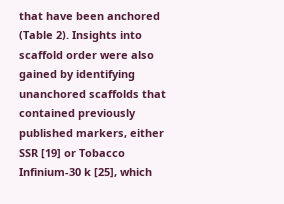that have been anchored (Table 2). Insights into scaffold order were also gained by identifying unanchored scaffolds that contained previously published markers, either SSR [19] or Tobacco Infinium-30 k [25], which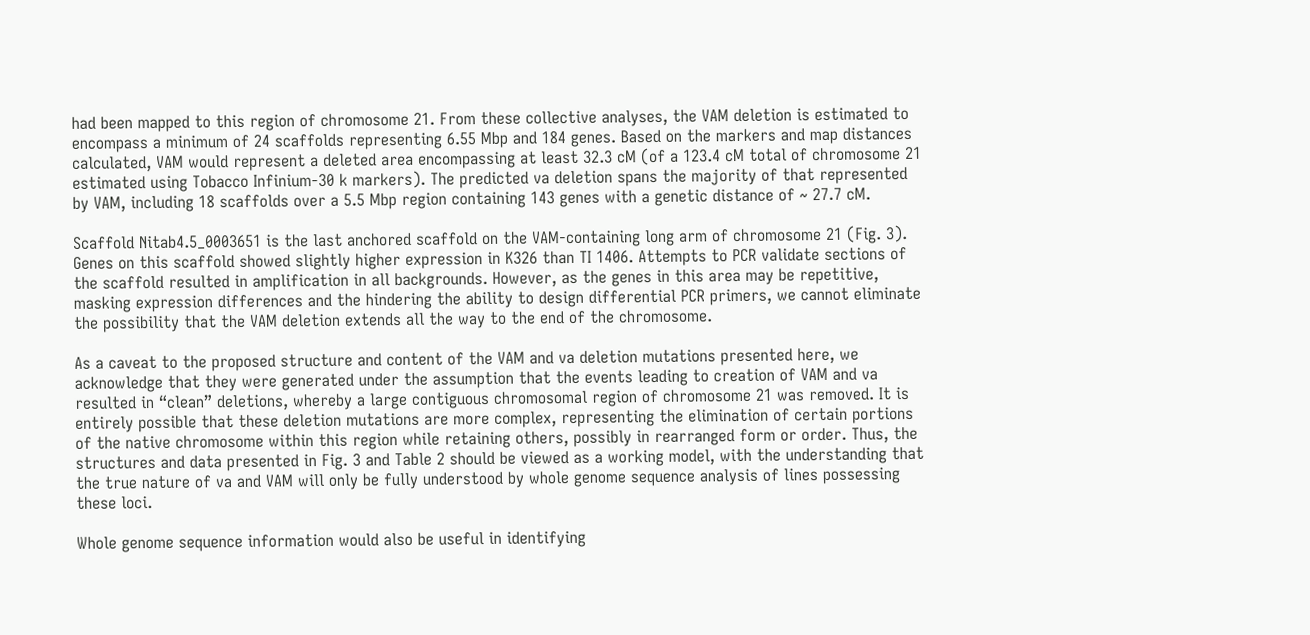had been mapped to this region of chromosome 21. From these collective analyses, the VAM deletion is estimated to encompass a minimum of 24 scaffolds representing 6.55 Mbp and 184 genes. Based on the markers and map distances calculated, VAM would represent a deleted area encompassing at least 32.3 cM (of a 123.4 cM total of chromosome 21 estimated using Tobacco Infinium-30 k markers). The predicted va deletion spans the majority of that represented by VAM, including 18 scaffolds over a 5.5 Mbp region containing 143 genes with a genetic distance of ~ 27.7 cM.

Scaffold Nitab4.5_0003651 is the last anchored scaffold on the VAM-containing long arm of chromosome 21 (Fig. 3). Genes on this scaffold showed slightly higher expression in K326 than TI 1406. Attempts to PCR validate sections of the scaffold resulted in amplification in all backgrounds. However, as the genes in this area may be repetitive, masking expression differences and the hindering the ability to design differential PCR primers, we cannot eliminate the possibility that the VAM deletion extends all the way to the end of the chromosome.

As a caveat to the proposed structure and content of the VAM and va deletion mutations presented here, we acknowledge that they were generated under the assumption that the events leading to creation of VAM and va resulted in “clean” deletions, whereby a large contiguous chromosomal region of chromosome 21 was removed. It is entirely possible that these deletion mutations are more complex, representing the elimination of certain portions of the native chromosome within this region while retaining others, possibly in rearranged form or order. Thus, the structures and data presented in Fig. 3 and Table 2 should be viewed as a working model, with the understanding that the true nature of va and VAM will only be fully understood by whole genome sequence analysis of lines possessing these loci.

Whole genome sequence information would also be useful in identifying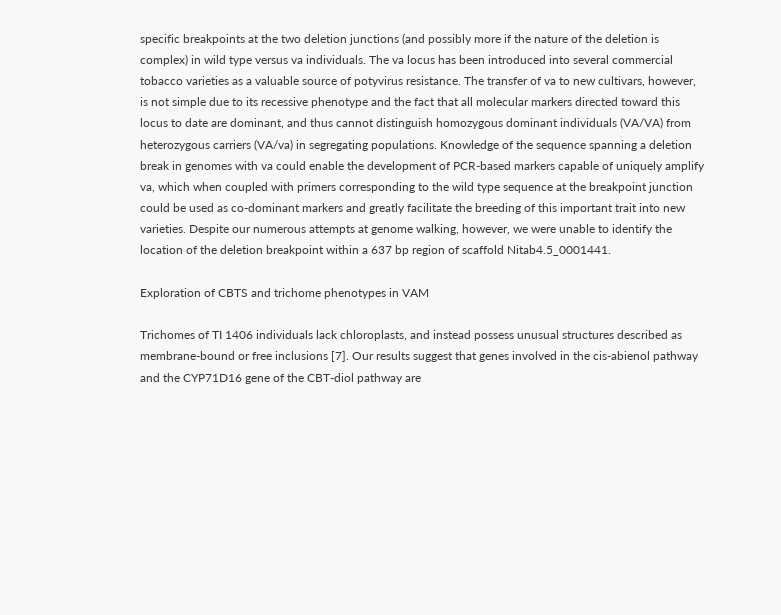specific breakpoints at the two deletion junctions (and possibly more if the nature of the deletion is complex) in wild type versus va individuals. The va locus has been introduced into several commercial tobacco varieties as a valuable source of potyvirus resistance. The transfer of va to new cultivars, however, is not simple due to its recessive phenotype and the fact that all molecular markers directed toward this locus to date are dominant, and thus cannot distinguish homozygous dominant individuals (VA/VA) from heterozygous carriers (VA/va) in segregating populations. Knowledge of the sequence spanning a deletion break in genomes with va could enable the development of PCR-based markers capable of uniquely amplify va, which when coupled with primers corresponding to the wild type sequence at the breakpoint junction could be used as co-dominant markers and greatly facilitate the breeding of this important trait into new varieties. Despite our numerous attempts at genome walking, however, we were unable to identify the location of the deletion breakpoint within a 637 bp region of scaffold Nitab4.5_0001441.

Exploration of CBTS and trichome phenotypes in VAM

Trichomes of TI 1406 individuals lack chloroplasts, and instead possess unusual structures described as membrane-bound or free inclusions [7]. Our results suggest that genes involved in the cis-abienol pathway and the CYP71D16 gene of the CBT-diol pathway are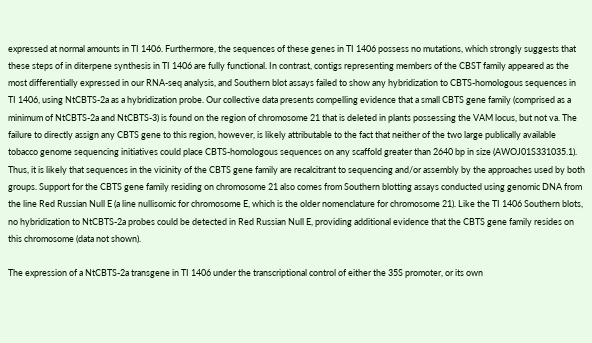expressed at normal amounts in TI 1406. Furthermore, the sequences of these genes in TI 1406 possess no mutations, which strongly suggests that these steps of in diterpene synthesis in TI 1406 are fully functional. In contrast, contigs representing members of the CBST family appeared as the most differentially expressed in our RNA-seq analysis, and Southern blot assays failed to show any hybridization to CBTS-homologous sequences in TI 1406, using NtCBTS-2a as a hybridization probe. Our collective data presents compelling evidence that a small CBTS gene family (comprised as a minimum of NtCBTS-2a and NtCBTS-3) is found on the region of chromosome 21 that is deleted in plants possessing the VAM locus, but not va. The failure to directly assign any CBTS gene to this region, however, is likely attributable to the fact that neither of the two large publically available tobacco genome sequencing initiatives could place CBTS-homologous sequences on any scaffold greater than 2640 bp in size (AWOJ01S331035.1). Thus, it is likely that sequences in the vicinity of the CBTS gene family are recalcitrant to sequencing and/or assembly by the approaches used by both groups. Support for the CBTS gene family residing on chromosome 21 also comes from Southern blotting assays conducted using genomic DNA from the line Red Russian Null E (a line nullisomic for chromosome E, which is the older nomenclature for chromosome 21). Like the TI 1406 Southern blots, no hybridization to NtCBTS-2a probes could be detected in Red Russian Null E, providing additional evidence that the CBTS gene family resides on this chromosome (data not shown).

The expression of a NtCBTS-2a transgene in TI 1406 under the transcriptional control of either the 35S promoter, or its own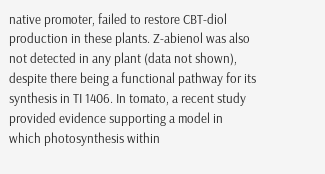native promoter, failed to restore CBT-diol production in these plants. Z-abienol was also not detected in any plant (data not shown), despite there being a functional pathway for its synthesis in TI 1406. In tomato, a recent study provided evidence supporting a model in which photosynthesis within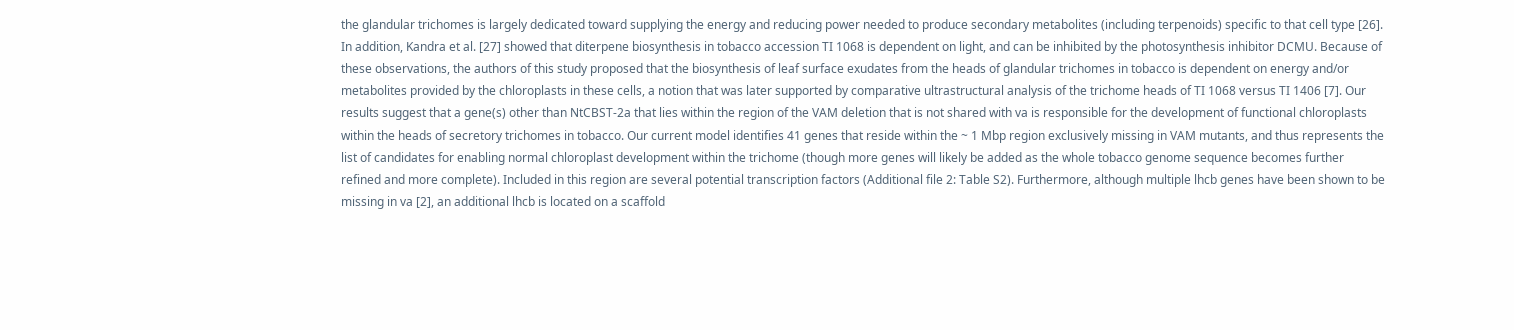the glandular trichomes is largely dedicated toward supplying the energy and reducing power needed to produce secondary metabolites (including terpenoids) specific to that cell type [26]. In addition, Kandra et al. [27] showed that diterpene biosynthesis in tobacco accession TI 1068 is dependent on light, and can be inhibited by the photosynthesis inhibitor DCMU. Because of these observations, the authors of this study proposed that the biosynthesis of leaf surface exudates from the heads of glandular trichomes in tobacco is dependent on energy and/or metabolites provided by the chloroplasts in these cells, a notion that was later supported by comparative ultrastructural analysis of the trichome heads of TI 1068 versus TI 1406 [7]. Our results suggest that a gene(s) other than NtCBST-2a that lies within the region of the VAM deletion that is not shared with va is responsible for the development of functional chloroplasts within the heads of secretory trichomes in tobacco. Our current model identifies 41 genes that reside within the ~ 1 Mbp region exclusively missing in VAM mutants, and thus represents the list of candidates for enabling normal chloroplast development within the trichome (though more genes will likely be added as the whole tobacco genome sequence becomes further refined and more complete). Included in this region are several potential transcription factors (Additional file 2: Table S2). Furthermore, although multiple lhcb genes have been shown to be missing in va [2], an additional lhcb is located on a scaffold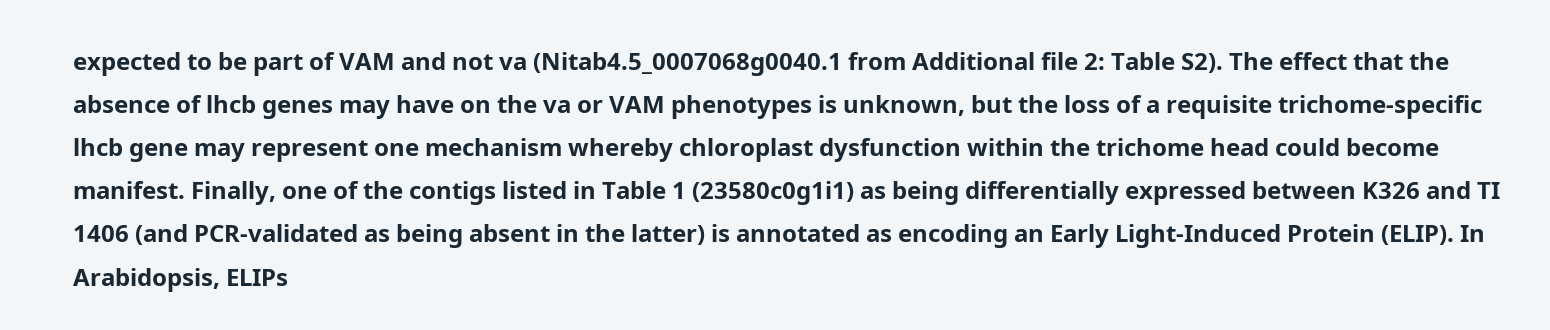expected to be part of VAM and not va (Nitab4.5_0007068g0040.1 from Additional file 2: Table S2). The effect that the absence of lhcb genes may have on the va or VAM phenotypes is unknown, but the loss of a requisite trichome-specific lhcb gene may represent one mechanism whereby chloroplast dysfunction within the trichome head could become manifest. Finally, one of the contigs listed in Table 1 (23580c0g1i1) as being differentially expressed between K326 and TI 1406 (and PCR-validated as being absent in the latter) is annotated as encoding an Early Light-Induced Protein (ELIP). In Arabidopsis, ELIPs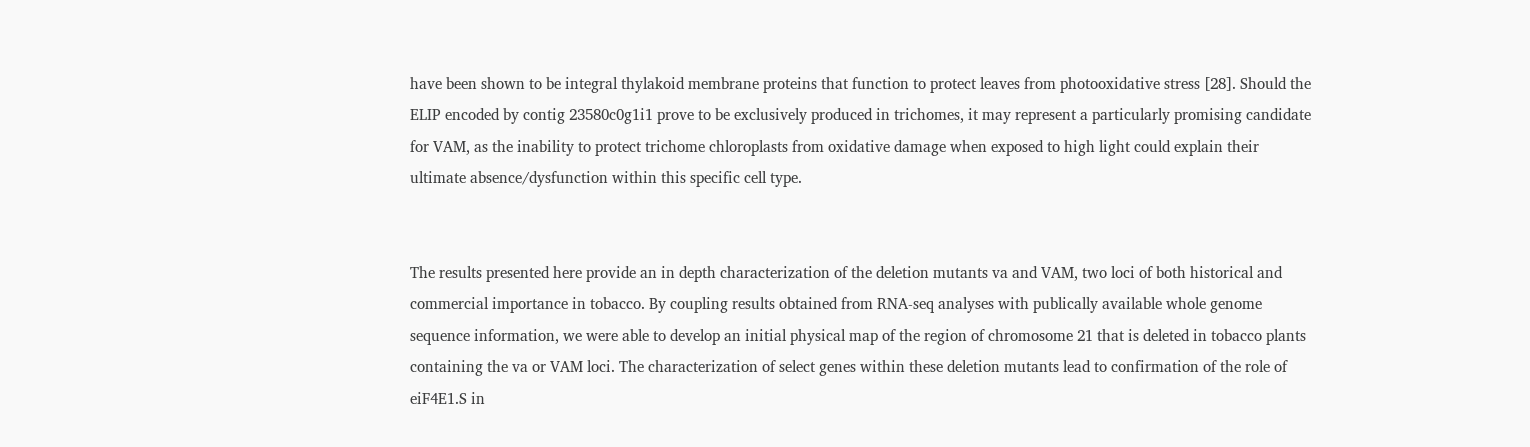have been shown to be integral thylakoid membrane proteins that function to protect leaves from photooxidative stress [28]. Should the ELIP encoded by contig 23580c0g1i1 prove to be exclusively produced in trichomes, it may represent a particularly promising candidate for VAM, as the inability to protect trichome chloroplasts from oxidative damage when exposed to high light could explain their ultimate absence/dysfunction within this specific cell type.


The results presented here provide an in depth characterization of the deletion mutants va and VAM, two loci of both historical and commercial importance in tobacco. By coupling results obtained from RNA-seq analyses with publically available whole genome sequence information, we were able to develop an initial physical map of the region of chromosome 21 that is deleted in tobacco plants containing the va or VAM loci. The characterization of select genes within these deletion mutants lead to confirmation of the role of eiF4E1.S in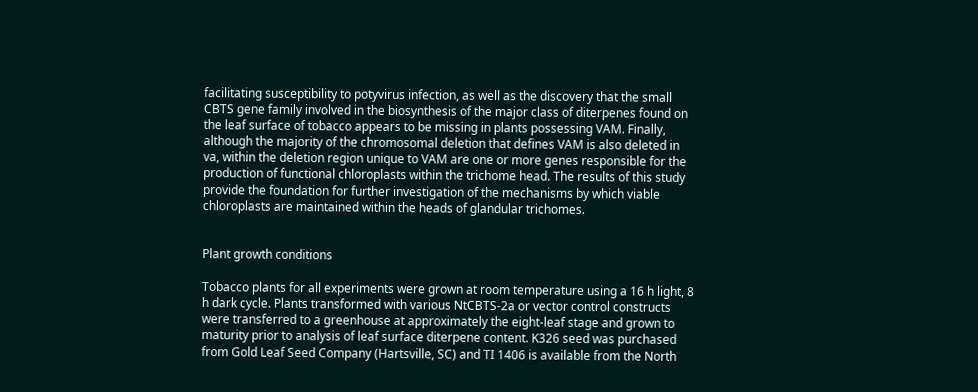facilitating susceptibility to potyvirus infection, as well as the discovery that the small CBTS gene family involved in the biosynthesis of the major class of diterpenes found on the leaf surface of tobacco appears to be missing in plants possessing VAM. Finally, although the majority of the chromosomal deletion that defines VAM is also deleted in va, within the deletion region unique to VAM are one or more genes responsible for the production of functional chloroplasts within the trichome head. The results of this study provide the foundation for further investigation of the mechanisms by which viable chloroplasts are maintained within the heads of glandular trichomes.


Plant growth conditions

Tobacco plants for all experiments were grown at room temperature using a 16 h light, 8 h dark cycle. Plants transformed with various NtCBTS-2a or vector control constructs were transferred to a greenhouse at approximately the eight-leaf stage and grown to maturity prior to analysis of leaf surface diterpene content. K326 seed was purchased from Gold Leaf Seed Company (Hartsville, SC) and TI 1406 is available from the North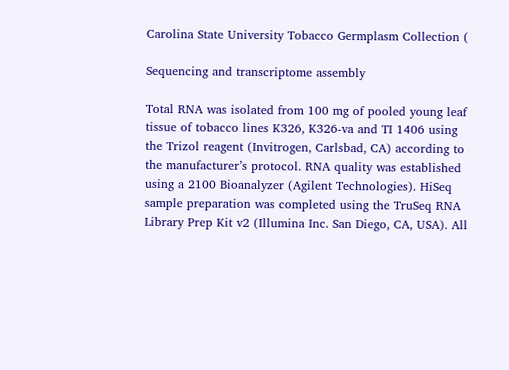Carolina State University Tobacco Germplasm Collection (

Sequencing and transcriptome assembly

Total RNA was isolated from 100 mg of pooled young leaf tissue of tobacco lines K326, K326-va and TI 1406 using the Trizol reagent (Invitrogen, Carlsbad, CA) according to the manufacturer’s protocol. RNA quality was established using a 2100 Bioanalyzer (Agilent Technologies). HiSeq sample preparation was completed using the TruSeq RNA Library Prep Kit v2 (Illumina Inc. San Diego, CA, USA). All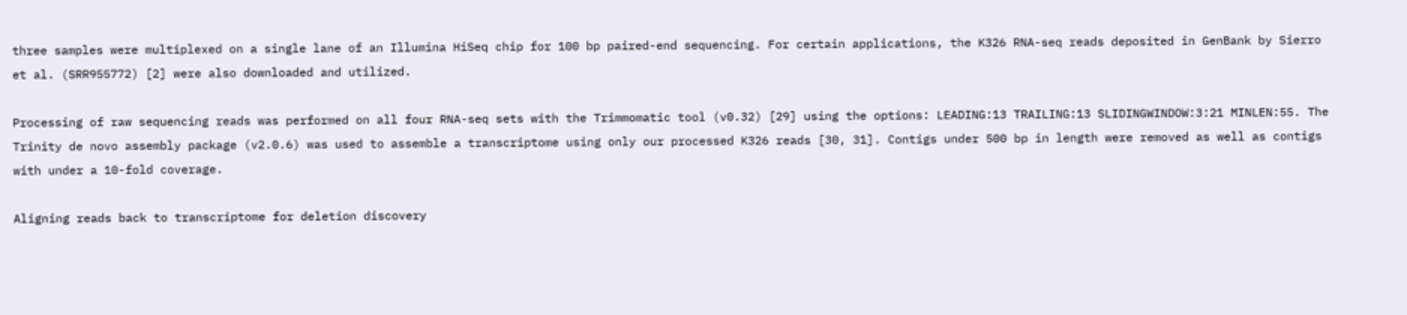three samples were multiplexed on a single lane of an Illumina HiSeq chip for 100 bp paired-end sequencing. For certain applications, the K326 RNA-seq reads deposited in GenBank by Sierro et al. (SRR955772) [2] were also downloaded and utilized.

Processing of raw sequencing reads was performed on all four RNA-seq sets with the Trimmomatic tool (v0.32) [29] using the options: LEADING:13 TRAILING:13 SLIDINGWINDOW:3:21 MINLEN:55. The Trinity de novo assembly package (v2.0.6) was used to assemble a transcriptome using only our processed K326 reads [30, 31]. Contigs under 500 bp in length were removed as well as contigs with under a 10-fold coverage.

Aligning reads back to transcriptome for deletion discovery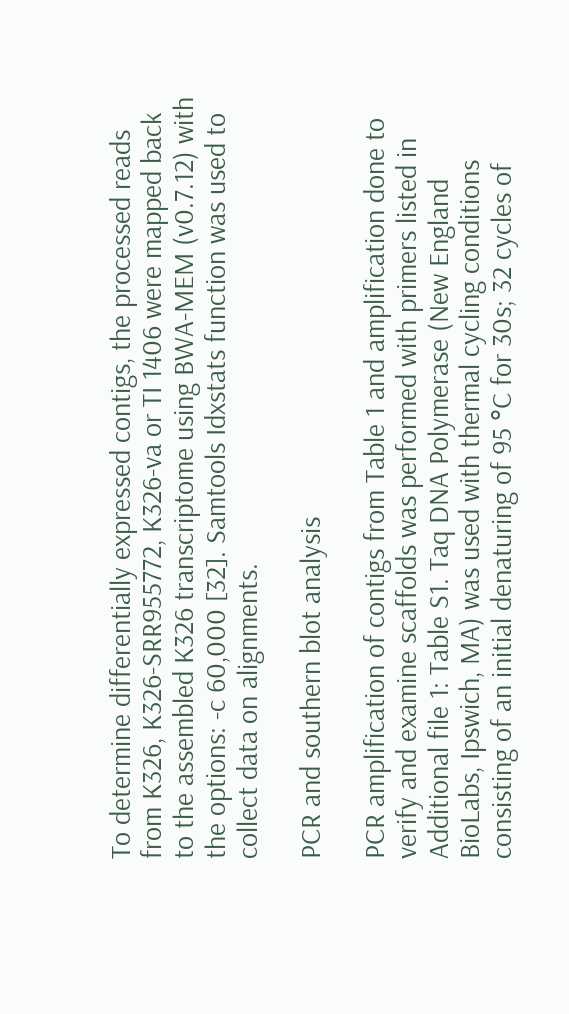To determine differentially expressed contigs, the processed reads from K326, K326-SRR955772, K326-va or TI 1406 were mapped back to the assembled K326 transcriptome using BWA-MEM (v0.7.12) with the options: -c 60,000 [32]. Samtools Idxstats function was used to collect data on alignments.

PCR and southern blot analysis

PCR amplification of contigs from Table 1 and amplification done to verify and examine scaffolds was performed with primers listed in Additional file 1: Table S1. Taq DNA Polymerase (New England BioLabs, Ipswich, MA) was used with thermal cycling conditions consisting of an initial denaturing of 95 °C for 30s; 32 cycles of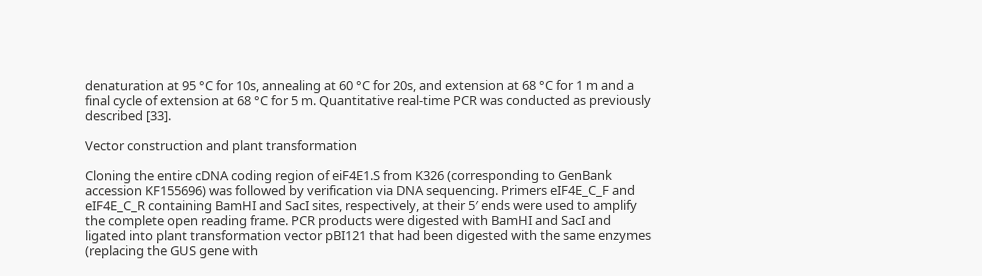denaturation at 95 °C for 10s, annealing at 60 °C for 20s, and extension at 68 °C for 1 m and a final cycle of extension at 68 °C for 5 m. Quantitative real-time PCR was conducted as previously described [33].

Vector construction and plant transformation

Cloning the entire cDNA coding region of eiF4E1.S from K326 (corresponding to GenBank accession KF155696) was followed by verification via DNA sequencing. Primers eIF4E_C_F and eIF4E_C_R containing BamHI and SacI sites, respectively, at their 5′ ends were used to amplify the complete open reading frame. PCR products were digested with BamHI and SacI and ligated into plant transformation vector pBI121 that had been digested with the same enzymes (replacing the GUS gene with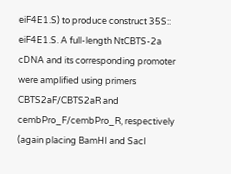eiF4E1.S) to produce construct 35S:: eiF4E1.S. A full-length NtCBTS-2a cDNA and its corresponding promoter were amplified using primers CBTS2aF/CBTS2aR and cembPro_F/cembPro_R, respectively (again placing BamHI and SacI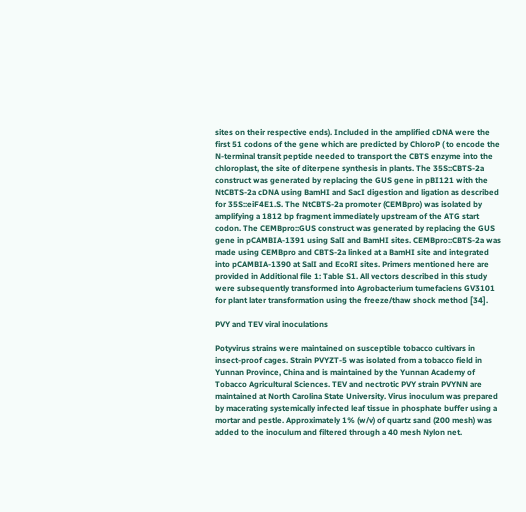sites on their respective ends). Included in the amplified cDNA were the first 51 codons of the gene which are predicted by ChloroP ( to encode the N-terminal transit peptide needed to transport the CBTS enzyme into the chloroplast, the site of diterpene synthesis in plants. The 35S::CBTS-2a construct was generated by replacing the GUS gene in pBI121 with the NtCBTS-2a cDNA using BamHI and SacI digestion and ligation as described for 35S::eiF4E1.S. The NtCBTS-2a promoter (CEMBpro) was isolated by amplifying a 1812 bp fragment immediately upstream of the ATG start codon. The CEMBpro::GUS construct was generated by replacing the GUS gene in pCAMBIA-1391 using SalI and BamHI sites. CEMBpro::CBTS-2a was made using CEMBpro and CBTS-2a linked at a BamHI site and integrated into pCAMBIA-1390 at SalI and EcoRI sites. Primers mentioned here are provided in Additional file 1: Table S1. All vectors described in this study were subsequently transformed into Agrobacterium tumefaciens GV3101 for plant later transformation using the freeze/thaw shock method [34].

PVY and TEV viral inoculations

Potyvirus strains were maintained on susceptible tobacco cultivars in insect-proof cages. Strain PVYZT-5 was isolated from a tobacco field in Yunnan Province, China and is maintained by the Yunnan Academy of Tobacco Agricultural Sciences. TEV and nectrotic PVY strain PVYNN are maintained at North Carolina State University. Virus inoculum was prepared by macerating systemically infected leaf tissue in phosphate buffer using a mortar and pestle. Approximately 1% (w/v) of quartz sand (200 mesh) was added to the inoculum and filtered through a 40 mesh Nylon net.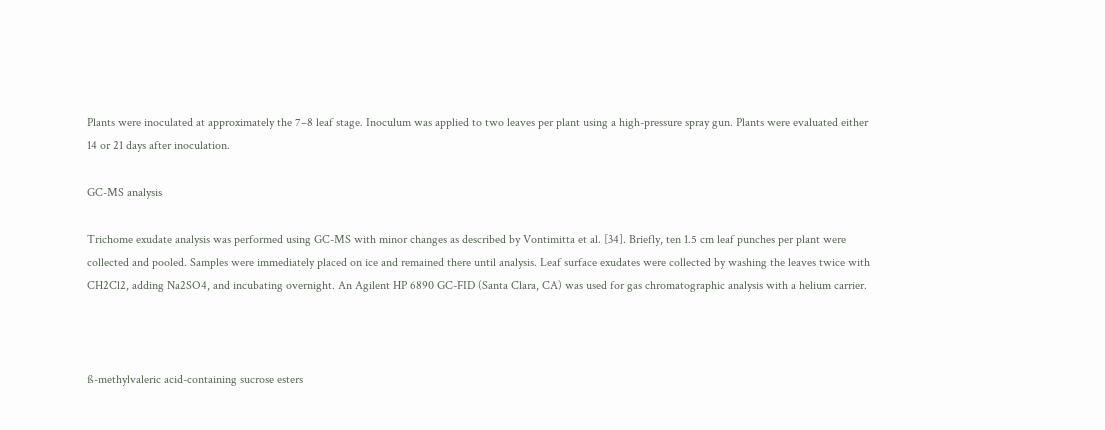Plants were inoculated at approximately the 7–8 leaf stage. Inoculum was applied to two leaves per plant using a high-pressure spray gun. Plants were evaluated either 14 or 21 days after inoculation.

GC-MS analysis

Trichome exudate analysis was performed using GC-MS with minor changes as described by Vontimitta et al. [34]. Briefly, ten 1.5 cm leaf punches per plant were collected and pooled. Samples were immediately placed on ice and remained there until analysis. Leaf surface exudates were collected by washing the leaves twice with CH2Cl2, adding Na2SO4, and incubating overnight. An Agilent HP 6890 GC-FID (Santa Clara, CA) was used for gas chromatographic analysis with a helium carrier.



ß-methylvaleric acid-containing sucrose esters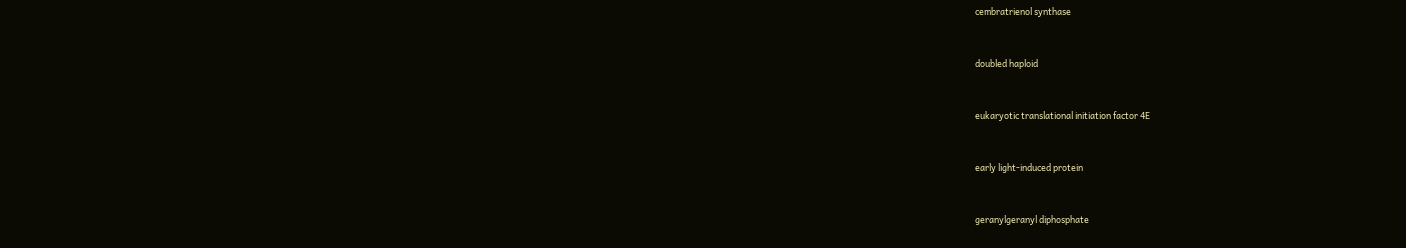cembratrienol synthase


doubled haploid


eukaryotic translational initiation factor 4E


early light-induced protein


geranylgeranyl diphosphate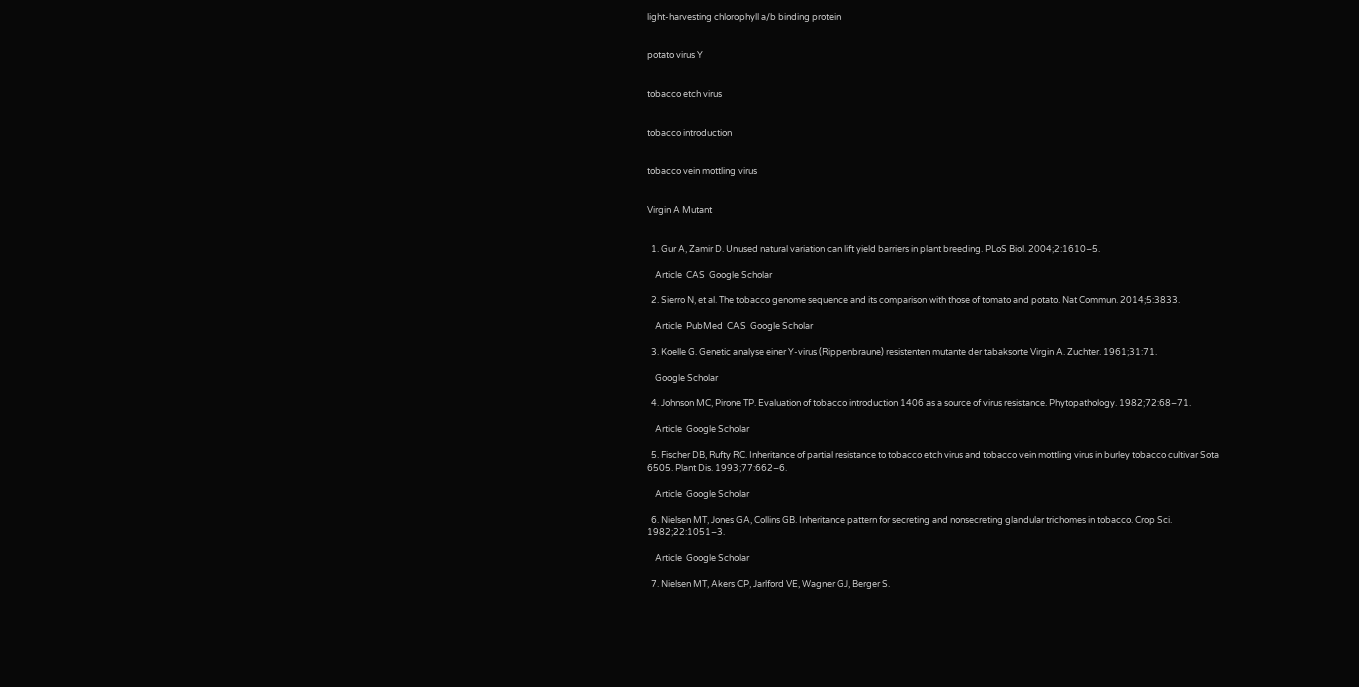light-harvesting chlorophyll a/b binding protein


potato virus Y


tobacco etch virus


tobacco introduction


tobacco vein mottling virus


Virgin A Mutant


  1. Gur A, Zamir D. Unused natural variation can lift yield barriers in plant breeding. PLoS Biol. 2004;2:1610–5.

    Article  CAS  Google Scholar

  2. Sierro N, et al. The tobacco genome sequence and its comparison with those of tomato and potato. Nat Commun. 2014;5:3833.

    Article  PubMed  CAS  Google Scholar

  3. Koelle G. Genetic analyse einer Y-virus (Rippenbraune) resistenten mutante der tabaksorte Virgin A. Zuchter. 1961;31:71.

    Google Scholar

  4. Johnson MC, Pirone TP. Evaluation of tobacco introduction 1406 as a source of virus resistance. Phytopathology. 1982;72:68–71.

    Article  Google Scholar

  5. Fischer DB, Rufty RC. Inheritance of partial resistance to tobacco etch virus and tobacco vein mottling virus in burley tobacco cultivar Sota 6505. Plant Dis. 1993;77:662–6.

    Article  Google Scholar

  6. Nielsen MT, Jones GA, Collins GB. Inheritance pattern for secreting and nonsecreting glandular trichomes in tobacco. Crop Sci. 1982;22:1051–3.

    Article  Google Scholar

  7. Nielsen MT, Akers CP, Jarlford VE, Wagner GJ, Berger S.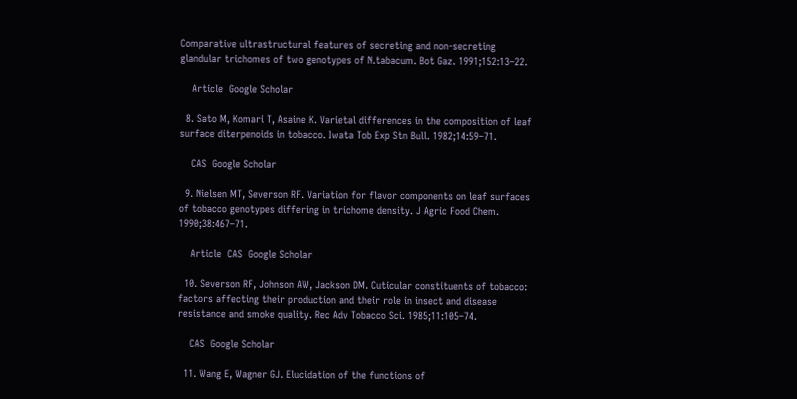Comparative ultrastructural features of secreting and non-secreting glandular trichomes of two genotypes of N.tabacum. Bot Gaz. 1991;152:13–22.

    Article  Google Scholar

  8. Sato M, Komari T, Asaine K. Varietal differences in the composition of leaf surface diterpenoids in tobacco. Iwata Tob Exp Stn Bull. 1982;14:59–71.

    CAS  Google Scholar

  9. Nielsen MT, Severson RF. Variation for flavor components on leaf surfaces of tobacco genotypes differing in trichome density. J Agric Food Chem. 1990;38:467–71.

    Article  CAS  Google Scholar

  10. Severson RF, Johnson AW, Jackson DM. Cuticular constituents of tobacco: factors affecting their production and their role in insect and disease resistance and smoke quality. Rec Adv Tobacco Sci. 1985;11:105–74.

    CAS  Google Scholar

  11. Wang E, Wagner GJ. Elucidation of the functions of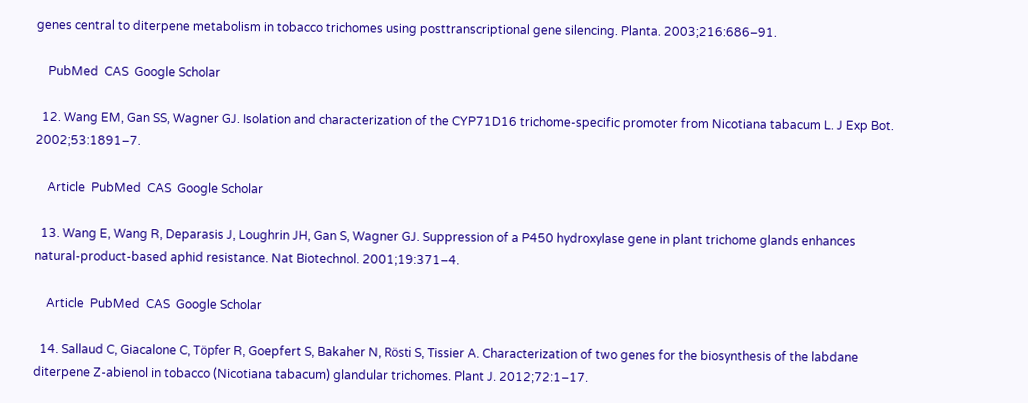genes central to diterpene metabolism in tobacco trichomes using posttranscriptional gene silencing. Planta. 2003;216:686–91.

    PubMed  CAS  Google Scholar

  12. Wang EM, Gan SS, Wagner GJ. Isolation and characterization of the CYP71D16 trichome-specific promoter from Nicotiana tabacum L. J Exp Bot. 2002;53:1891–7.

    Article  PubMed  CAS  Google Scholar

  13. Wang E, Wang R, Deparasis J, Loughrin JH, Gan S, Wagner GJ. Suppression of a P450 hydroxylase gene in plant trichome glands enhances natural-product-based aphid resistance. Nat Biotechnol. 2001;19:371–4.

    Article  PubMed  CAS  Google Scholar

  14. Sallaud C, Giacalone C, Töpfer R, Goepfert S, Bakaher N, Rösti S, Tissier A. Characterization of two genes for the biosynthesis of the labdane diterpene Z-abienol in tobacco (Nicotiana tabacum) glandular trichomes. Plant J. 2012;72:1–17.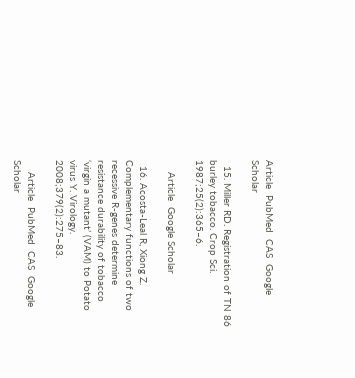Article  PubMed  CAS  Google Scholar

  15. Miller RD. Registration of TN 86 burley tobacco. Crop Sci. 1987;25(2):365–6.

    Article  Google Scholar

  16. Acosta-Leal R, Xiong Z. Complementary functions of two recessive R-genes determine resistance durability of tobacco ‘virgin a mutant’ (VAM) to Potato virus Y. Virology. 2008;379(2):275–83.

    Article  PubMed  CAS  Google Scholar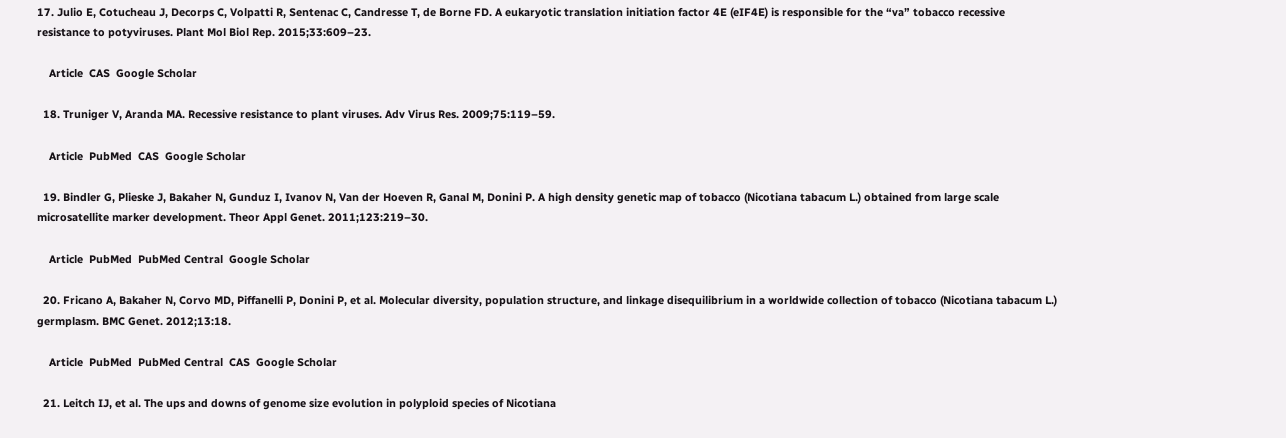17. Julio E, Cotucheau J, Decorps C, Volpatti R, Sentenac C, Candresse T, de Borne FD. A eukaryotic translation initiation factor 4E (eIF4E) is responsible for the “va” tobacco recessive resistance to potyviruses. Plant Mol Biol Rep. 2015;33:609–23.

    Article  CAS  Google Scholar

  18. Truniger V, Aranda MA. Recessive resistance to plant viruses. Adv Virus Res. 2009;75:119–59.

    Article  PubMed  CAS  Google Scholar

  19. Bindler G, Plieske J, Bakaher N, Gunduz I, Ivanov N, Van der Hoeven R, Ganal M, Donini P. A high density genetic map of tobacco (Nicotiana tabacum L.) obtained from large scale microsatellite marker development. Theor Appl Genet. 2011;123:219–30.

    Article  PubMed  PubMed Central  Google Scholar

  20. Fricano A, Bakaher N, Corvo MD, Piffanelli P, Donini P, et al. Molecular diversity, population structure, and linkage disequilibrium in a worldwide collection of tobacco (Nicotiana tabacum L.) germplasm. BMC Genet. 2012;13:18.

    Article  PubMed  PubMed Central  CAS  Google Scholar

  21. Leitch IJ, et al. The ups and downs of genome size evolution in polyploid species of Nicotiana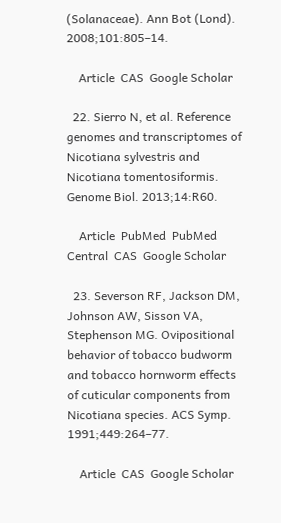(Solanaceae). Ann Bot (Lond). 2008;101:805–14.

    Article  CAS  Google Scholar

  22. Sierro N, et al. Reference genomes and transcriptomes of Nicotiana sylvestris and Nicotiana tomentosiformis. Genome Biol. 2013;14:R60.

    Article  PubMed  PubMed Central  CAS  Google Scholar

  23. Severson RF, Jackson DM, Johnson AW, Sisson VA, Stephenson MG. Ovipositional behavior of tobacco budworm and tobacco hornworm effects of cuticular components from Nicotiana species. ACS Symp. 1991;449:264–77.

    Article  CAS  Google Scholar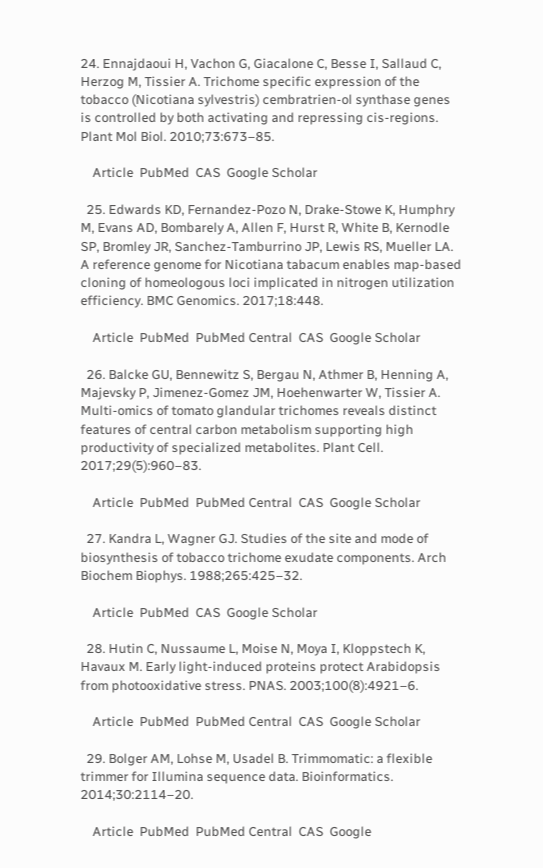24. Ennajdaoui H, Vachon G, Giacalone C, Besse I, Sallaud C, Herzog M, Tissier A. Trichome specific expression of the tobacco (Nicotiana sylvestris) cembratrien-ol synthase genes is controlled by both activating and repressing cis-regions. Plant Mol Biol. 2010;73:673–85.

    Article  PubMed  CAS  Google Scholar

  25. Edwards KD, Fernandez-Pozo N, Drake-Stowe K, Humphry M, Evans AD, Bombarely A, Allen F, Hurst R, White B, Kernodle SP, Bromley JR, Sanchez-Tamburrino JP, Lewis RS, Mueller LA. A reference genome for Nicotiana tabacum enables map-based cloning of homeologous loci implicated in nitrogen utilization efficiency. BMC Genomics. 2017;18:448.

    Article  PubMed  PubMed Central  CAS  Google Scholar

  26. Balcke GU, Bennewitz S, Bergau N, Athmer B, Henning A, Majevsky P, Jimenez-Gomez JM, Hoehenwarter W, Tissier A. Multi-omics of tomato glandular trichomes reveals distinct features of central carbon metabolism supporting high productivity of specialized metabolites. Plant Cell. 2017;29(5):960–83.

    Article  PubMed  PubMed Central  CAS  Google Scholar

  27. Kandra L, Wagner GJ. Studies of the site and mode of biosynthesis of tobacco trichome exudate components. Arch Biochem Biophys. 1988;265:425–32.

    Article  PubMed  CAS  Google Scholar

  28. Hutin C, Nussaume L, Moise N, Moya I, Kloppstech K, Havaux M. Early light-induced proteins protect Arabidopsis from photooxidative stress. PNAS. 2003;100(8):4921–6.

    Article  PubMed  PubMed Central  CAS  Google Scholar

  29. Bolger AM, Lohse M, Usadel B. Trimmomatic: a flexible trimmer for Illumina sequence data. Bioinformatics. 2014;30:2114–20.

    Article  PubMed  PubMed Central  CAS  Google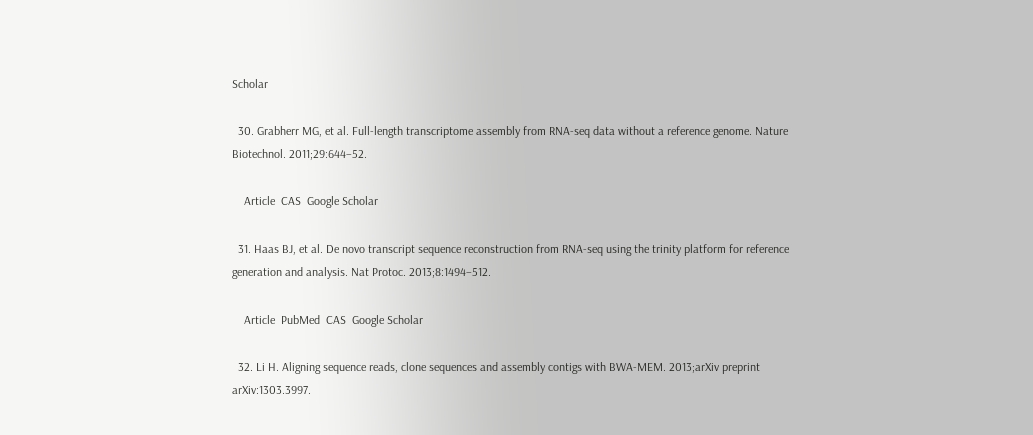Scholar

  30. Grabherr MG, et al. Full-length transcriptome assembly from RNA-seq data without a reference genome. Nature Biotechnol. 2011;29:644–52.

    Article  CAS  Google Scholar

  31. Haas BJ, et al. De novo transcript sequence reconstruction from RNA-seq using the trinity platform for reference generation and analysis. Nat Protoc. 2013;8:1494–512.

    Article  PubMed  CAS  Google Scholar

  32. Li H. Aligning sequence reads, clone sequences and assembly contigs with BWA-MEM. 2013;arXiv preprint arXiv:1303.3997.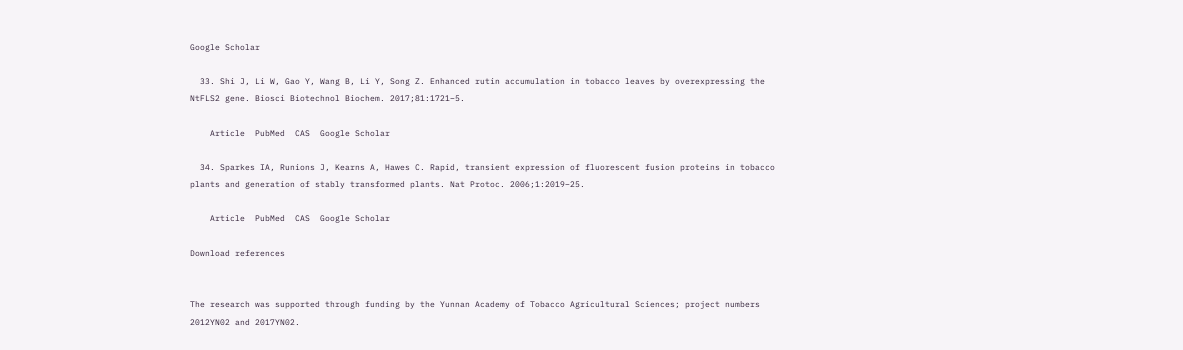Google Scholar

  33. Shi J, Li W, Gao Y, Wang B, Li Y, Song Z. Enhanced rutin accumulation in tobacco leaves by overexpressing the NtFLS2 gene. Biosci Biotechnol Biochem. 2017;81:1721–5.

    Article  PubMed  CAS  Google Scholar

  34. Sparkes IA, Runions J, Kearns A, Hawes C. Rapid, transient expression of fluorescent fusion proteins in tobacco plants and generation of stably transformed plants. Nat Protoc. 2006;1:2019–25.

    Article  PubMed  CAS  Google Scholar

Download references


The research was supported through funding by the Yunnan Academy of Tobacco Agricultural Sciences; project numbers 2012YN02 and 2017YN02.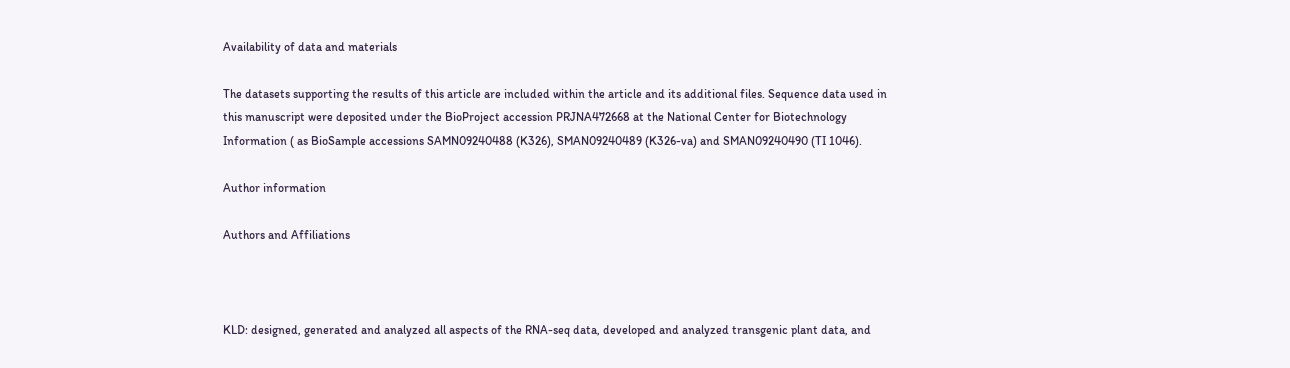Availability of data and materials

The datasets supporting the results of this article are included within the article and its additional files. Sequence data used in this manuscript were deposited under the BioProject accession PRJNA472668 at the National Center for Biotechnology Information ( as BioSample accessions SAMN09240488 (K326), SMAN09240489 (K326-va) and SMAN09240490 (TI 1046).

Author information

Authors and Affiliations



KLD: designed, generated and analyzed all aspects of the RNA-seq data, developed and analyzed transgenic plant data, and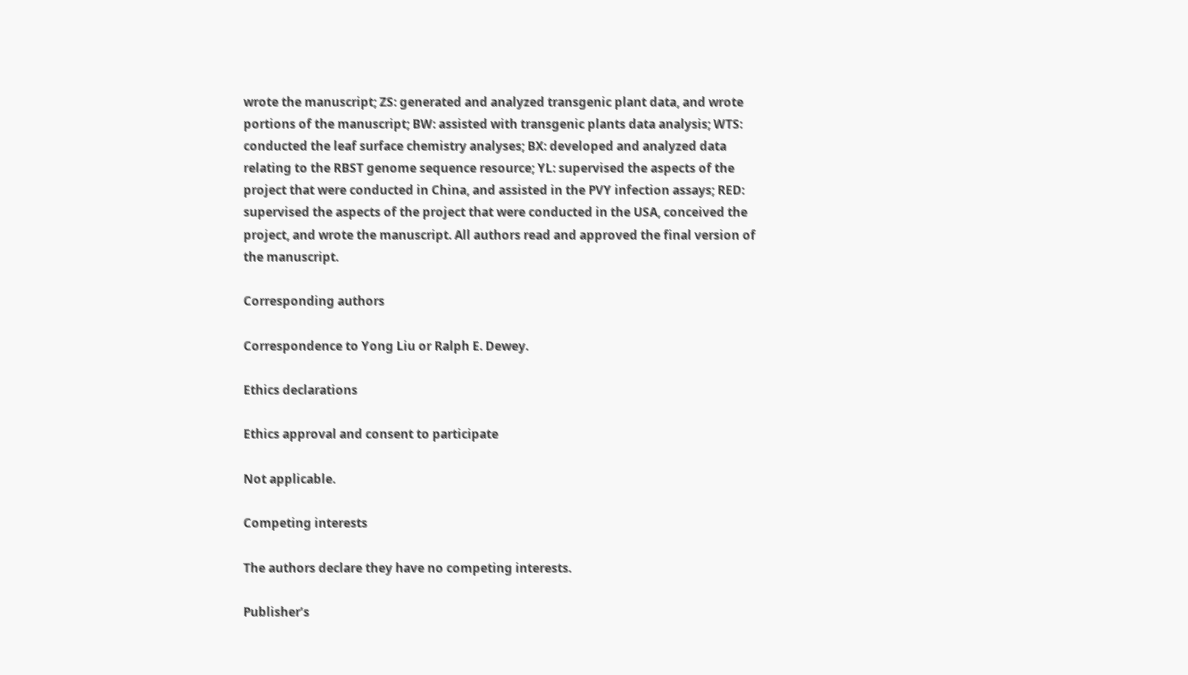wrote the manuscript; ZS: generated and analyzed transgenic plant data, and wrote portions of the manuscript; BW: assisted with transgenic plants data analysis; WTS: conducted the leaf surface chemistry analyses; BX: developed and analyzed data relating to the RBST genome sequence resource; YL: supervised the aspects of the project that were conducted in China, and assisted in the PVY infection assays; RED: supervised the aspects of the project that were conducted in the USA, conceived the project, and wrote the manuscript. All authors read and approved the final version of the manuscript.

Corresponding authors

Correspondence to Yong Liu or Ralph E. Dewey.

Ethics declarations

Ethics approval and consent to participate

Not applicable.

Competing interests

The authors declare they have no competing interests.

Publisher’s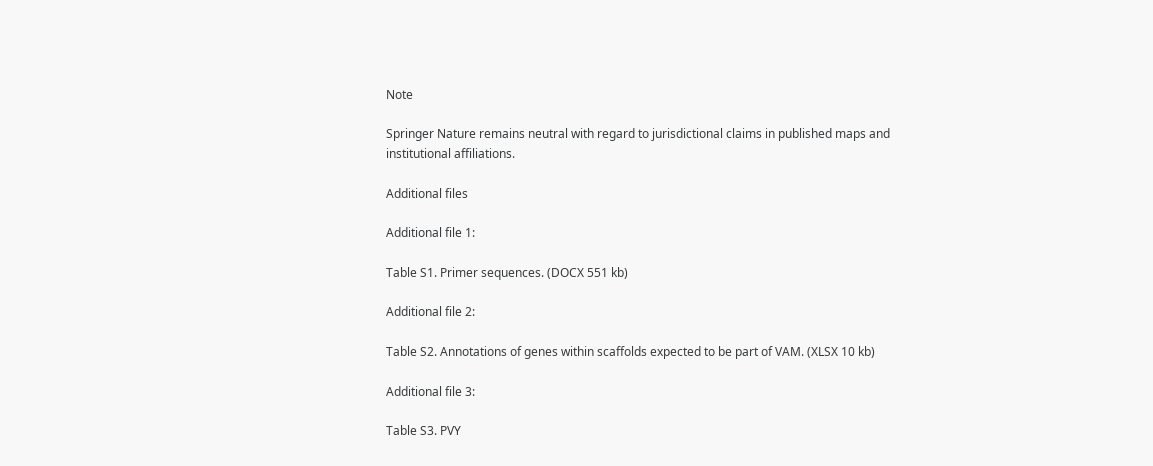Note

Springer Nature remains neutral with regard to jurisdictional claims in published maps and institutional affiliations.

Additional files

Additional file 1:

Table S1. Primer sequences. (DOCX 551 kb)

Additional file 2:

Table S2. Annotations of genes within scaffolds expected to be part of VAM. (XLSX 10 kb)

Additional file 3:

Table S3. PVY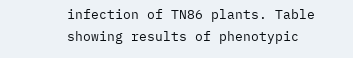infection of TN86 plants. Table showing results of phenotypic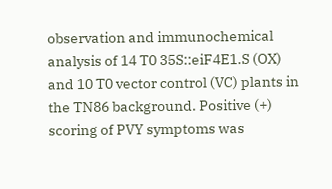observation and immunochemical analysis of 14 T0 35S::eiF4E1.S (OX) and 10 T0 vector control (VC) plants in the TN86 background. Positive (+) scoring of PVY symptoms was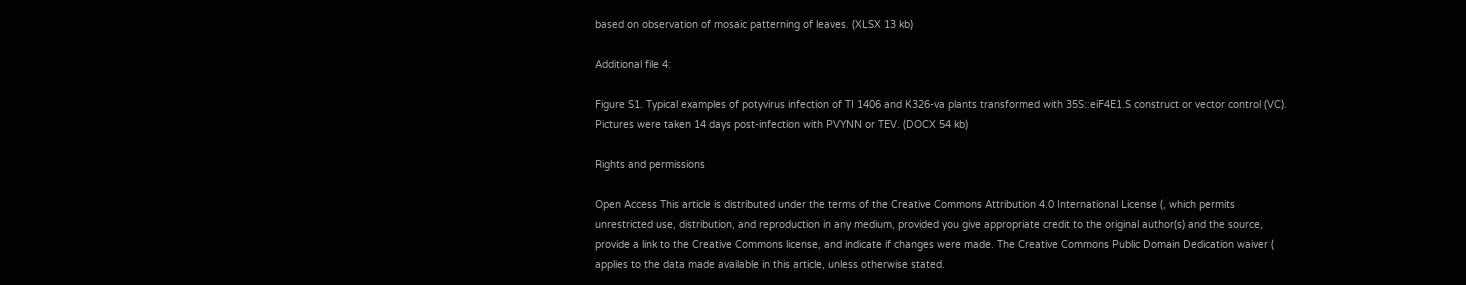based on observation of mosaic patterning of leaves. (XLSX 13 kb)

Additional file 4:

Figure S1. Typical examples of potyvirus infection of TI 1406 and K326-va plants transformed with 35S::eiF4E1.S construct or vector control (VC). Pictures were taken 14 days post-infection with PVYNN or TEV. (DOCX 54 kb)

Rights and permissions

Open Access This article is distributed under the terms of the Creative Commons Attribution 4.0 International License (, which permits unrestricted use, distribution, and reproduction in any medium, provided you give appropriate credit to the original author(s) and the source, provide a link to the Creative Commons license, and indicate if changes were made. The Creative Commons Public Domain Dedication waiver ( applies to the data made available in this article, unless otherwise stated.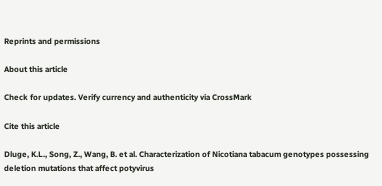Reprints and permissions

About this article

Check for updates. Verify currency and authenticity via CrossMark

Cite this article

Dluge, K.L., Song, Z., Wang, B. et al. Characterization of Nicotiana tabacum genotypes possessing deletion mutations that affect potyvirus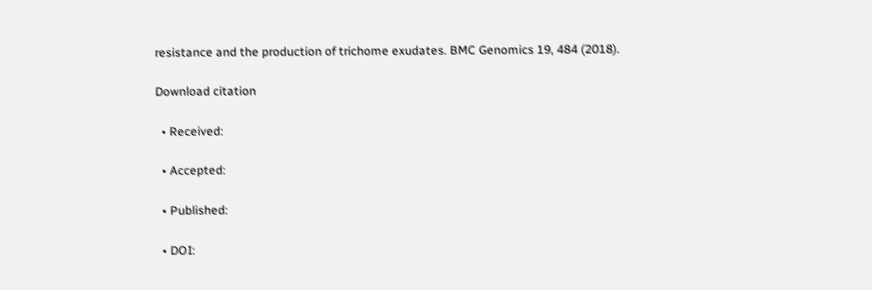resistance and the production of trichome exudates. BMC Genomics 19, 484 (2018).

Download citation

  • Received:

  • Accepted:

  • Published:

  • DOI: